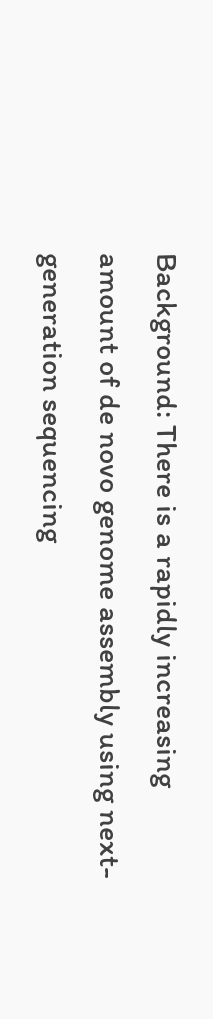Background: There is a rapidly increasing amount of de novo genome assembly using next-generation sequencing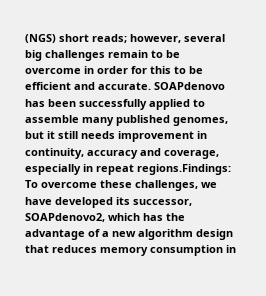(NGS) short reads; however, several big challenges remain to be overcome in order for this to be efficient and accurate. SOAPdenovo has been successfully applied to assemble many published genomes, but it still needs improvement in continuity, accuracy and coverage, especially in repeat regions.Findings: To overcome these challenges, we have developed its successor, SOAPdenovo2, which has the advantage of a new algorithm design that reduces memory consumption in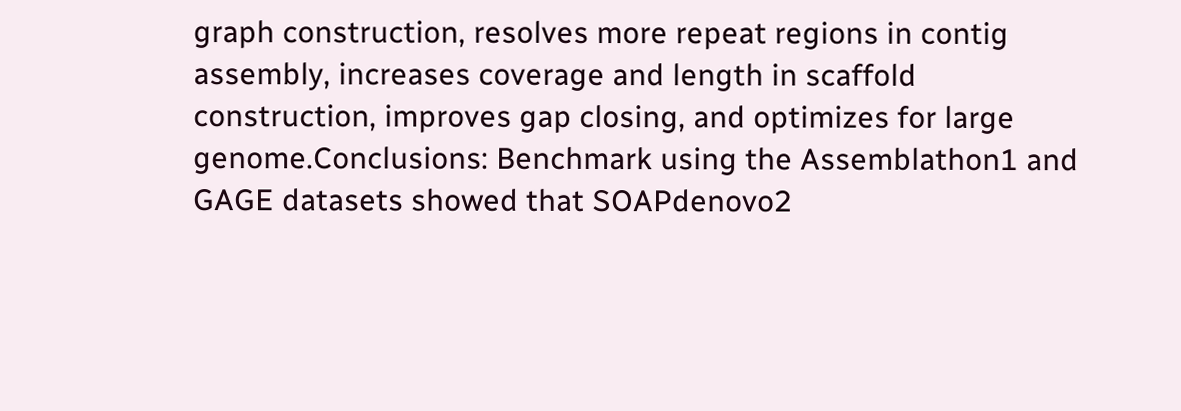graph construction, resolves more repeat regions in contig assembly, increases coverage and length in scaffold construction, improves gap closing, and optimizes for large genome.Conclusions: Benchmark using the Assemblathon1 and GAGE datasets showed that SOAPdenovo2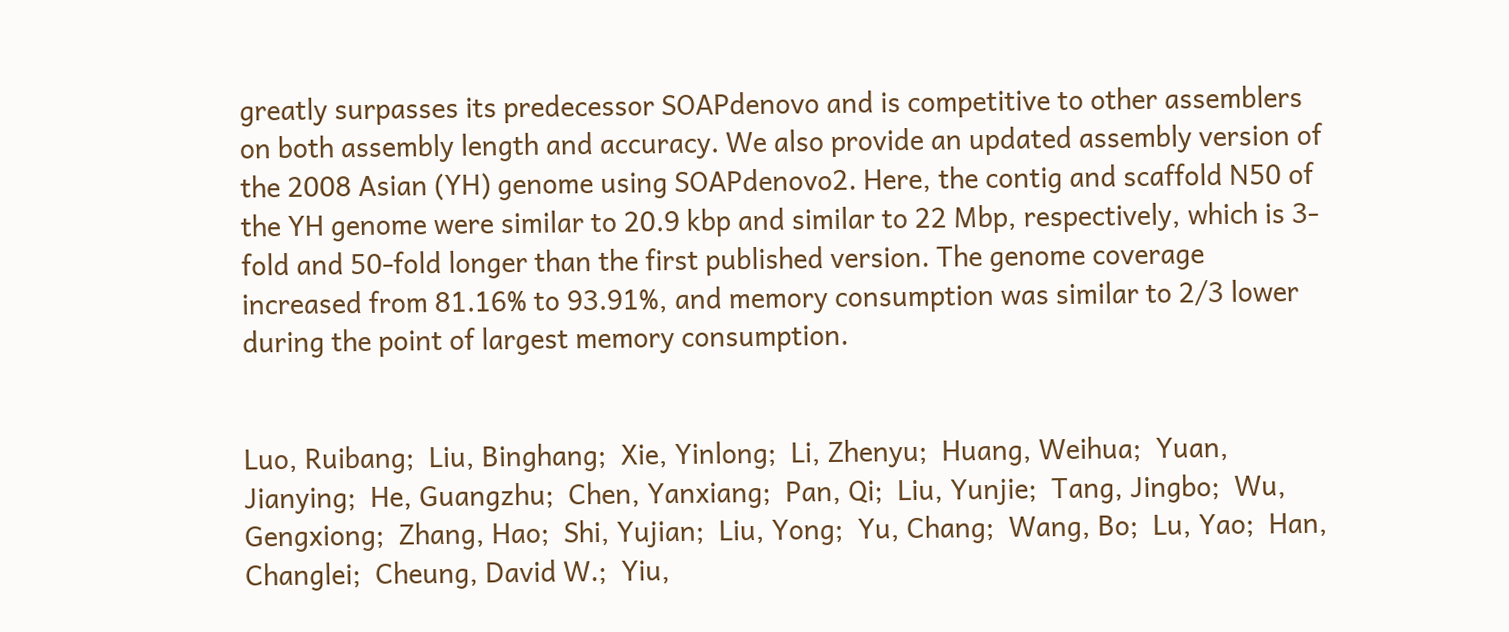greatly surpasses its predecessor SOAPdenovo and is competitive to other assemblers on both assembly length and accuracy. We also provide an updated assembly version of the 2008 Asian (YH) genome using SOAPdenovo2. Here, the contig and scaffold N50 of the YH genome were similar to 20.9 kbp and similar to 22 Mbp, respectively, which is 3-fold and 50-fold longer than the first published version. The genome coverage increased from 81.16% to 93.91%, and memory consumption was similar to 2/3 lower during the point of largest memory consumption.


Luo, Ruibang;  Liu, Binghang;  Xie, Yinlong;  Li, Zhenyu;  Huang, Weihua;  Yuan, Jianying;  He, Guangzhu;  Chen, Yanxiang;  Pan, Qi;  Liu, Yunjie;  Tang, Jingbo;  Wu, Gengxiong;  Zhang, Hao;  Shi, Yujian;  Liu, Yong;  Yu, Chang;  Wang, Bo;  Lu, Yao;  Han, Changlei;  Cheung, David W.;  Yiu,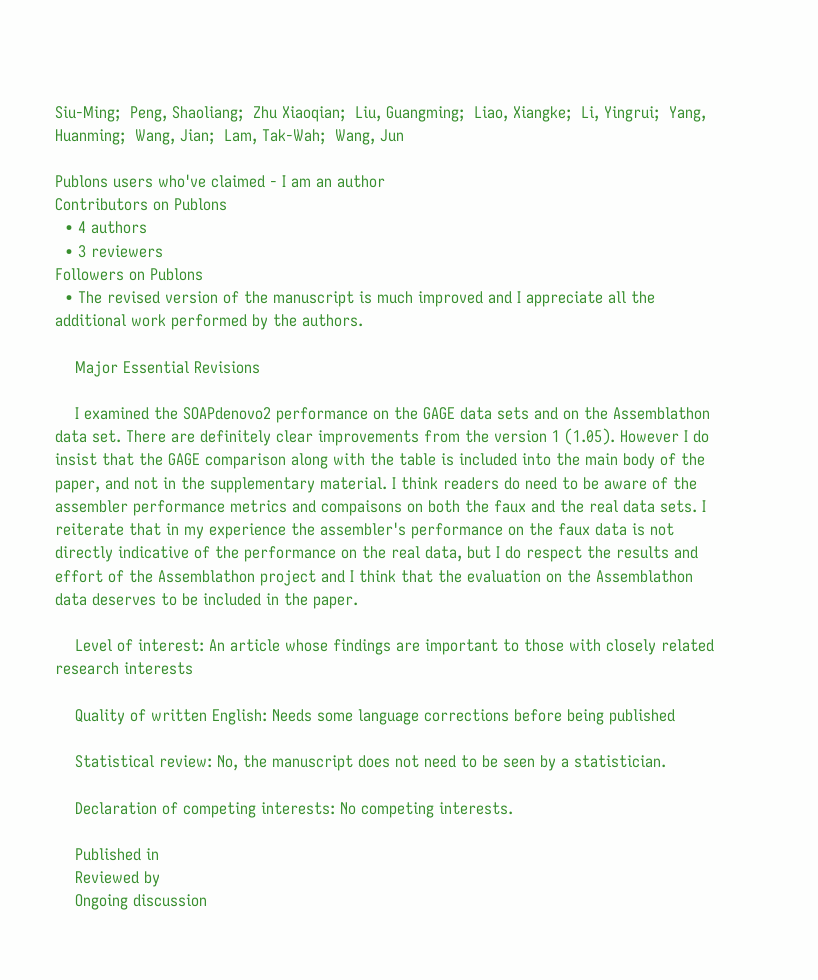Siu-Ming;  Peng, Shaoliang;  Zhu Xiaoqian;  Liu, Guangming;  Liao, Xiangke;  Li, Yingrui;  Yang, Huanming;  Wang, Jian;  Lam, Tak-Wah;  Wang, Jun

Publons users who've claimed - I am an author
Contributors on Publons
  • 4 authors
  • 3 reviewers
Followers on Publons
  • The revised version of the manuscript is much improved and I appreciate all the additional work performed by the authors.

    Major Essential Revisions

    I examined the SOAPdenovo2 performance on the GAGE data sets and on the Assemblathon data set. There are definitely clear improvements from the version 1 (1.05). However I do insist that the GAGE comparison along with the table is included into the main body of the paper, and not in the supplementary material. I think readers do need to be aware of the assembler performance metrics and compaisons on both the faux and the real data sets. I reiterate that in my experience the assembler's performance on the faux data is not directly indicative of the performance on the real data, but I do respect the results and effort of the Assemblathon project and I think that the evaluation on the Assemblathon data deserves to be included in the paper.

    Level of interest: An article whose findings are important to those with closely related research interests

    Quality of written English: Needs some language corrections before being published

    Statistical review: No, the manuscript does not need to be seen by a statistician.

    Declaration of competing interests: No competing interests.

    Published in
    Reviewed by
    Ongoing discussion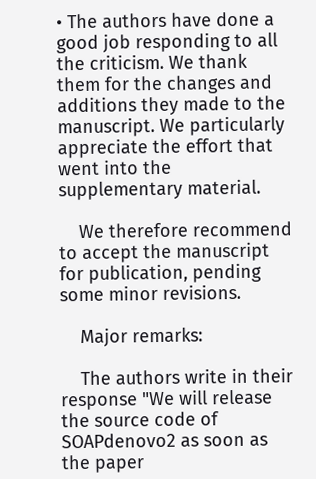• The authors have done a good job responding to all the criticism. We thank them for the changes and additions they made to the manuscript. We particularly appreciate the effort that went into the supplementary material.

    We therefore recommend to accept the manuscript for publication, pending some minor revisions.

    Major remarks:

    The authors write in their response "We will release the source code of SOAPdenovo2 as soon as the paper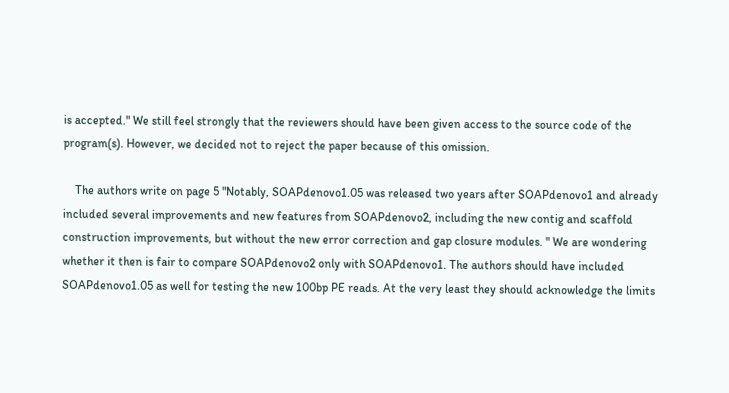is accepted." We still feel strongly that the reviewers should have been given access to the source code of the program(s). However, we decided not to reject the paper because of this omission.

    The authors write on page 5 "Notably, SOAPdenovo1.05 was released two years after SOAPdenovo1 and already included several improvements and new features from SOAPdenovo2, including the new contig and scaffold construction improvements, but without the new error correction and gap closure modules. " We are wondering whether it then is fair to compare SOAPdenovo2 only with SOAPdenovo1. The authors should have included SOAPdenovo1.05 as well for testing the new 100bp PE reads. At the very least they should acknowledge the limits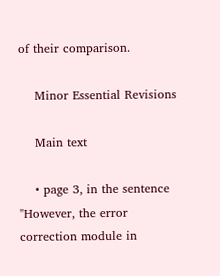of their comparison.

    Minor Essential Revisions

    Main text

    • page 3, in the sentence "However, the error correction module in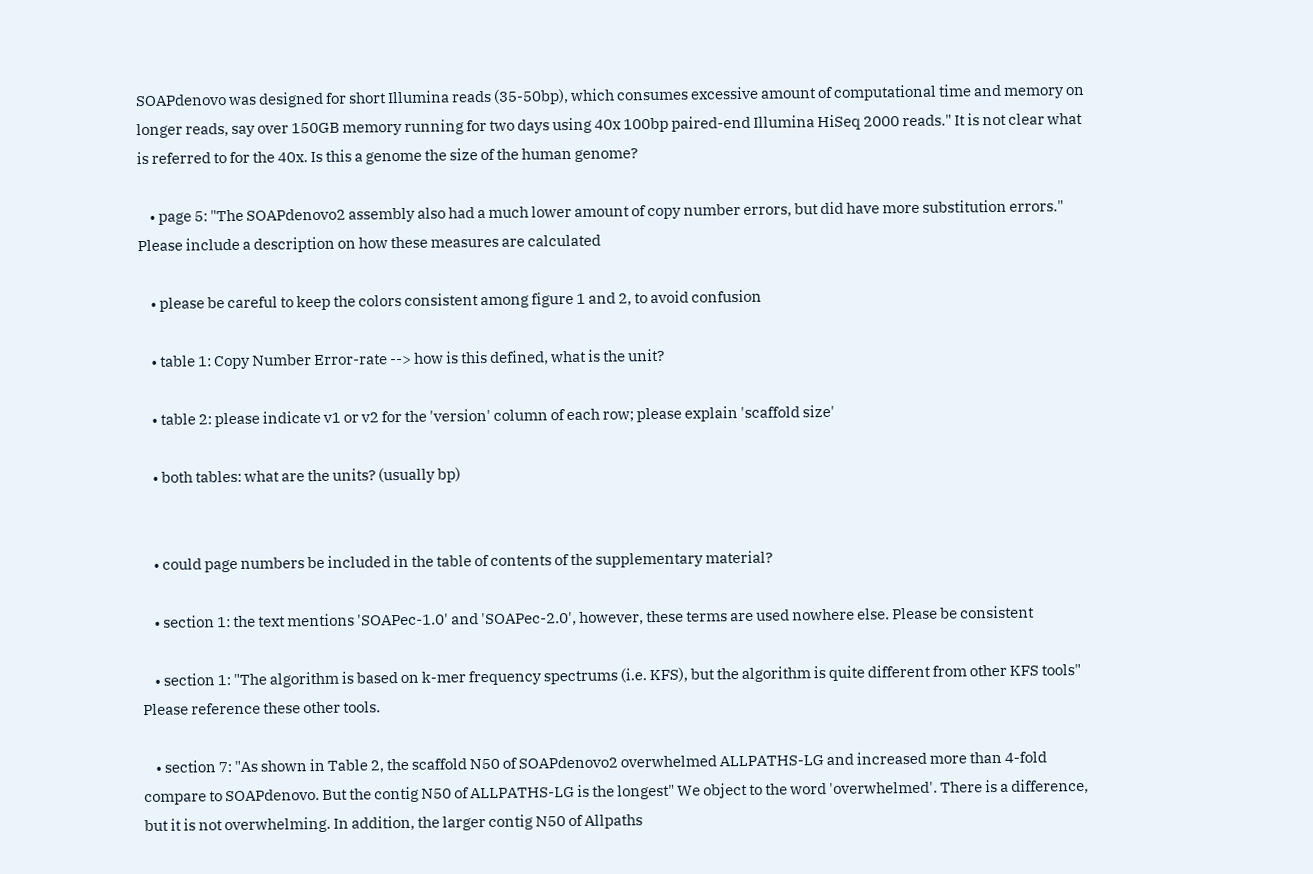SOAPdenovo was designed for short Illumina reads (35-50bp), which consumes excessive amount of computational time and memory on longer reads, say over 150GB memory running for two days using 40x 100bp paired-end Illumina HiSeq 2000 reads." It is not clear what is referred to for the 40x. Is this a genome the size of the human genome?

    • page 5: "The SOAPdenovo2 assembly also had a much lower amount of copy number errors, but did have more substitution errors." Please include a description on how these measures are calculated

    • please be careful to keep the colors consistent among figure 1 and 2, to avoid confusion

    • table 1: Copy Number Error-rate --> how is this defined, what is the unit?

    • table 2: please indicate v1 or v2 for the 'version' column of each row; please explain 'scaffold size'

    • both tables: what are the units? (usually bp)


    • could page numbers be included in the table of contents of the supplementary material?

    • section 1: the text mentions 'SOAPec-1.0' and 'SOAPec-2.0', however, these terms are used nowhere else. Please be consistent

    • section 1: "The algorithm is based on k-mer frequency spectrums (i.e. KFS), but the algorithm is quite different from other KFS tools" Please reference these other tools.

    • section 7: "As shown in Table 2, the scaffold N50 of SOAPdenovo2 overwhelmed ALLPATHS-LG and increased more than 4-fold compare to SOAPdenovo. But the contig N50 of ALLPATHS-LG is the longest" We object to the word 'overwhelmed'. There is a difference, but it is not overwhelming. In addition, the larger contig N50 of Allpaths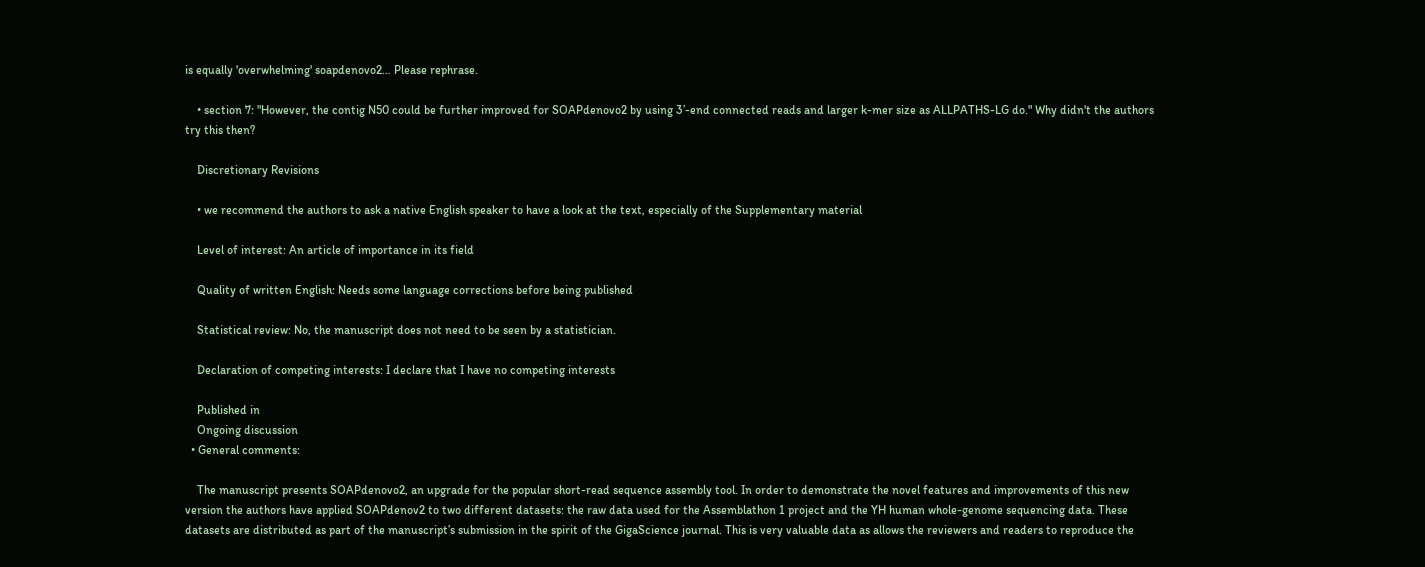is equally 'overwhelming' soapdenovo2… Please rephrase.

    • section 7: "However, the contig N50 could be further improved for SOAPdenovo2 by using 3’-end connected reads and larger k-mer size as ALLPATHS-LG do." Why didn't the authors try this then?

    Discretionary Revisions

    • we recommend the authors to ask a native English speaker to have a look at the text, especially of the Supplementary material

    Level of interest: An article of importance in its field

    Quality of written English: Needs some language corrections before being published

    Statistical review: No, the manuscript does not need to be seen by a statistician.

    Declaration of competing interests: I declare that I have no competing interests

    Published in
    Ongoing discussion
  • General comments:

    The manuscript presents SOAPdenovo2, an upgrade for the popular short-read sequence assembly tool. In order to demonstrate the novel features and improvements of this new version the authors have applied SOAPdenov2 to two different datasets: the raw data used for the Assemblathon 1 project and the YH human whole-genome sequencing data. These datasets are distributed as part of the manuscript’s submission in the spirit of the GigaScience journal. This is very valuable data as allows the reviewers and readers to reproduce the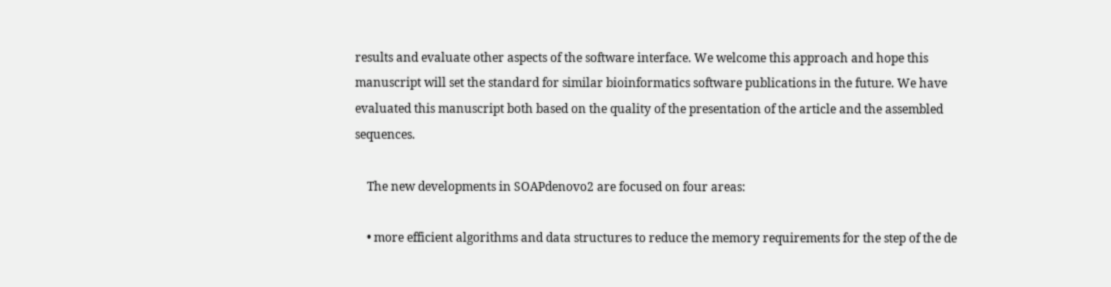results and evaluate other aspects of the software interface. We welcome this approach and hope this manuscript will set the standard for similar bioinformatics software publications in the future. We have evaluated this manuscript both based on the quality of the presentation of the article and the assembled sequences.

    The new developments in SOAPdenovo2 are focused on four areas:

    • more efficient algorithms and data structures to reduce the memory requirements for the step of the de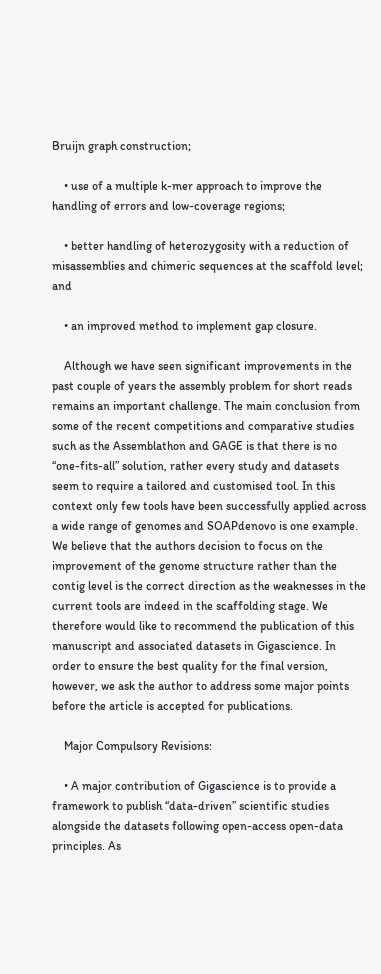Bruijn graph construction;

    • use of a multiple k-mer approach to improve the handling of errors and low-coverage regions;

    • better handling of heterozygosity with a reduction of misassemblies and chimeric sequences at the scaffold level; and

    • an improved method to implement gap closure.

    Although we have seen significant improvements in the past couple of years the assembly problem for short reads remains an important challenge. The main conclusion from some of the recent competitions and comparative studies such as the Assemblathon and GAGE is that there is no “one-fits-all” solution, rather every study and datasets seem to require a tailored and customised tool. In this context only few tools have been successfully applied across a wide range of genomes and SOAPdenovo is one example. We believe that the authors decision to focus on the improvement of the genome structure rather than the contig level is the correct direction as the weaknesses in the current tools are indeed in the scaffolding stage. We therefore would like to recommend the publication of this manuscript and associated datasets in Gigascience. In order to ensure the best quality for the final version, however, we ask the author to address some major points before the article is accepted for publications.

    Major Compulsory Revisions:

    • A major contribution of Gigascience is to provide a framework to publish “data-driven” scientific studies alongside the datasets following open-access open-data principles. As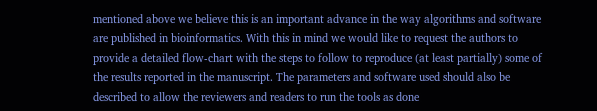mentioned above we believe this is an important advance in the way algorithms and software are published in bioinformatics. With this in mind we would like to request the authors to provide a detailed flow-chart with the steps to follow to reproduce (at least partially) some of the results reported in the manuscript. The parameters and software used should also be described to allow the reviewers and readers to run the tools as done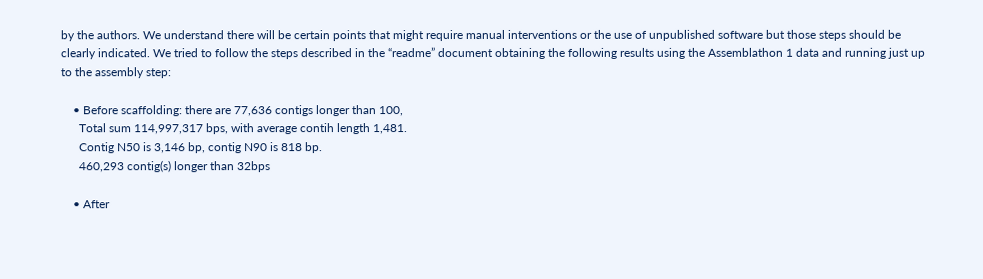by the authors. We understand there will be certain points that might require manual interventions or the use of unpublished software but those steps should be clearly indicated. We tried to follow the steps described in the “readme” document obtaining the following results using the Assemblathon 1 data and running just up to the assembly step:

    • Before scaffolding: there are 77,636 contigs longer than 100,
      Total sum 114,997,317 bps, with average contih length 1,481.
      Contig N50 is 3,146 bp, contig N90 is 818 bp.
      460,293 contig(s) longer than 32bps

    • After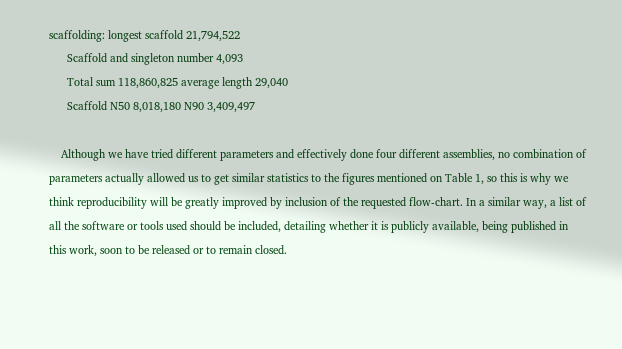scaffolding: longest scaffold 21,794,522
      Scaffold and singleton number 4,093
      Total sum 118,860,825 average length 29,040
      Scaffold N50 8,018,180 N90 3,409,497

    Although we have tried different parameters and effectively done four different assemblies, no combination of parameters actually allowed us to get similar statistics to the figures mentioned on Table 1, so this is why we think reproducibility will be greatly improved by inclusion of the requested flow-chart. In a similar way, a list of all the software or tools used should be included, detailing whether it is publicly available, being published in this work, soon to be released or to remain closed.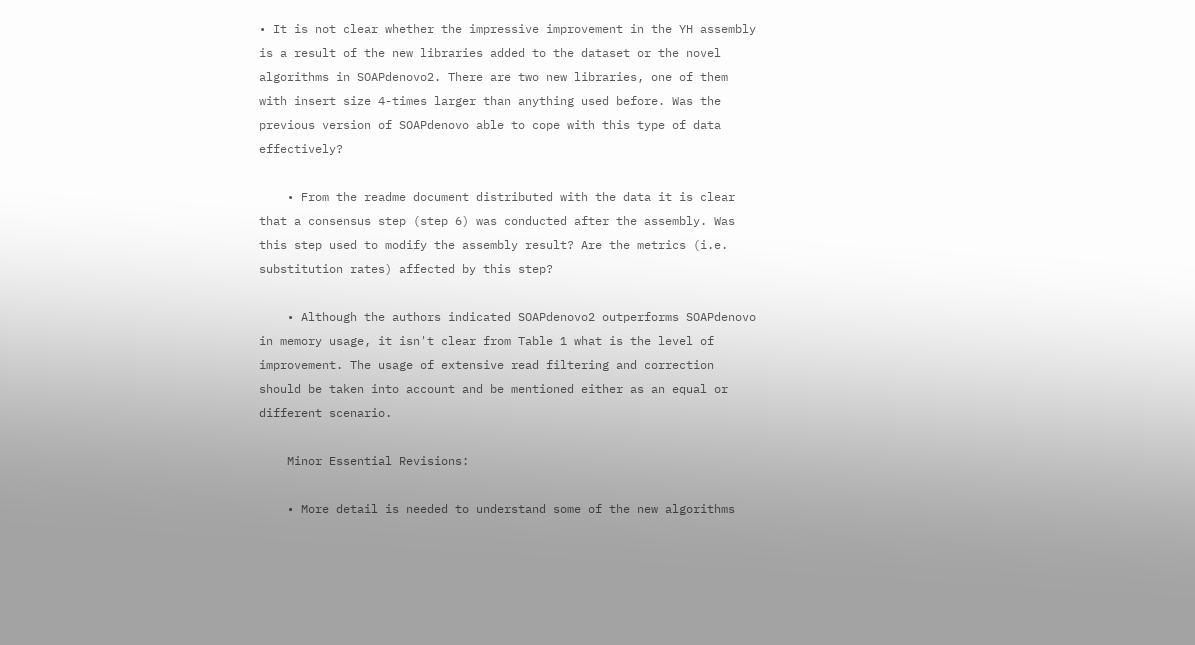• It is not clear whether the impressive improvement in the YH assembly is a result of the new libraries added to the dataset or the novel algorithms in SOAPdenovo2. There are two new libraries, one of them with insert size 4-times larger than anything used before. Was the previous version of SOAPdenovo able to cope with this type of data effectively?

    • From the readme document distributed with the data it is clear that a consensus step (step 6) was conducted after the assembly. Was this step used to modify the assembly result? Are the metrics (i.e. substitution rates) affected by this step?

    • Although the authors indicated SOAPdenovo2 outperforms SOAPdenovo in memory usage, it isn't clear from Table 1 what is the level of improvement. The usage of extensive read filtering and correction should be taken into account and be mentioned either as an equal or different scenario.

    Minor Essential Revisions:

    • More detail is needed to understand some of the new algorithms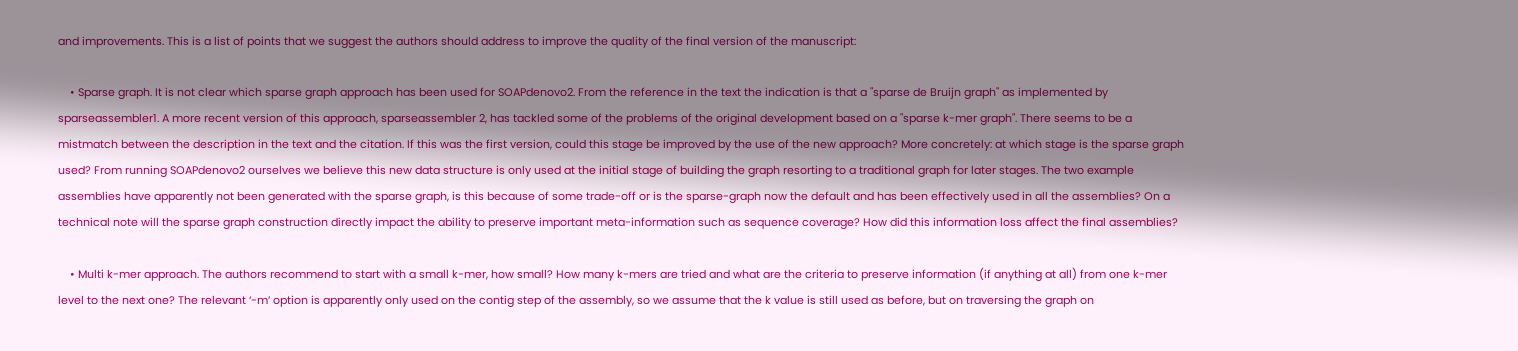and improvements. This is a list of points that we suggest the authors should address to improve the quality of the final version of the manuscript:

    • Sparse graph. It is not clear which sparse graph approach has been used for SOAPdenovo2. From the reference in the text the indication is that a "sparse de Bruijn graph" as implemented by sparseassembler1. A more recent version of this approach, sparseassembler 2, has tackled some of the problems of the original development based on a "sparse k-mer graph". There seems to be a mistmatch between the description in the text and the citation. If this was the first version, could this stage be improved by the use of the new approach? More concretely: at which stage is the sparse graph used? From running SOAPdenovo2 ourselves we believe this new data structure is only used at the initial stage of building the graph resorting to a traditional graph for later stages. The two example assemblies have apparently not been generated with the sparse graph, is this because of some trade-off or is the sparse-graph now the default and has been effectively used in all the assemblies? On a technical note will the sparse graph construction directly impact the ability to preserve important meta-information such as sequence coverage? How did this information loss affect the final assemblies?

    • Multi k-mer approach. The authors recommend to start with a small k-mer, how small? How many k-mers are tried and what are the criteria to preserve information (if anything at all) from one k-mer level to the next one? The relevant ‘-m’ option is apparently only used on the contig step of the assembly, so we assume that the k value is still used as before, but on traversing the graph on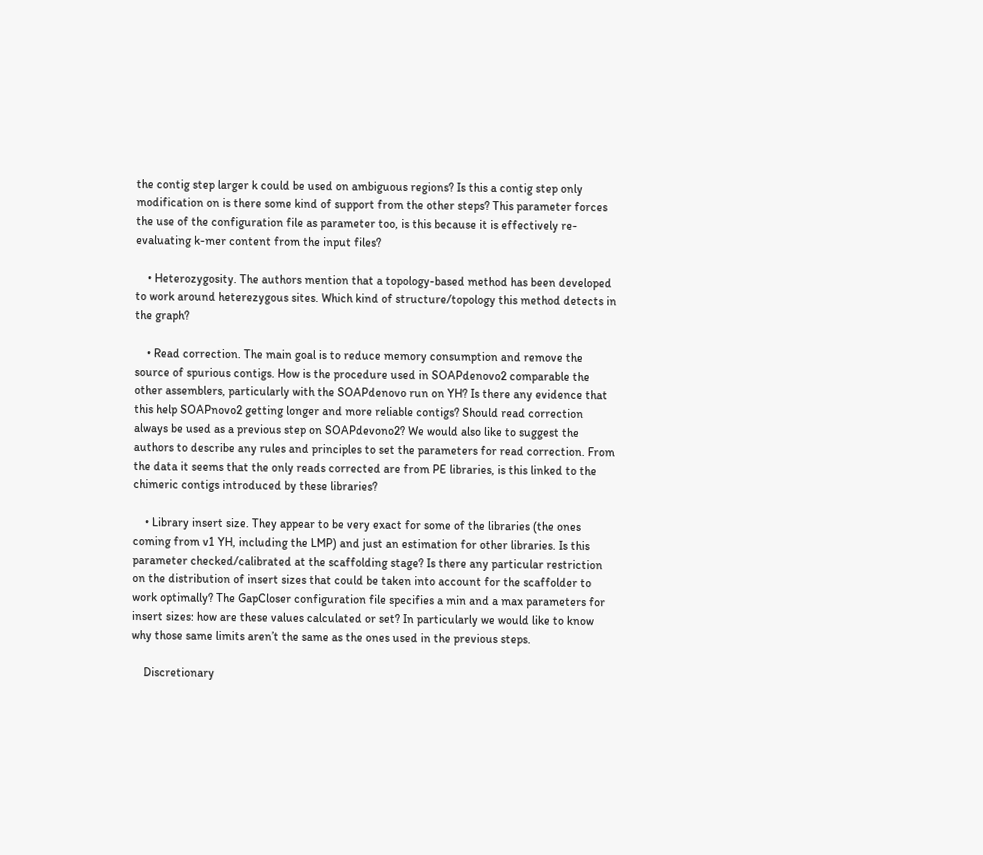the contig step larger k could be used on ambiguous regions? Is this a contig step only modification on is there some kind of support from the other steps? This parameter forces the use of the configuration file as parameter too, is this because it is effectively re-evaluating k-mer content from the input files?

    • Heterozygosity. The authors mention that a topology-based method has been developed to work around heterezygous sites. Which kind of structure/topology this method detects in the graph?

    • Read correction. The main goal is to reduce memory consumption and remove the source of spurious contigs. How is the procedure used in SOAPdenovo2 comparable the other assemblers, particularly with the SOAPdenovo run on YH? Is there any evidence that this help SOAPnovo2 getting longer and more reliable contigs? Should read correction always be used as a previous step on SOAPdevono2? We would also like to suggest the authors to describe any rules and principles to set the parameters for read correction. From the data it seems that the only reads corrected are from PE libraries, is this linked to the chimeric contigs introduced by these libraries?

    • Library insert size. They appear to be very exact for some of the libraries (the ones coming from v1 YH, including the LMP) and just an estimation for other libraries. Is this parameter checked/calibrated at the scaffolding stage? Is there any particular restriction on the distribution of insert sizes that could be taken into account for the scaffolder to work optimally? The GapCloser configuration file specifies a min and a max parameters for insert sizes: how are these values calculated or set? In particularly we would like to know why those same limits aren’t the same as the ones used in the previous steps.

    Discretionary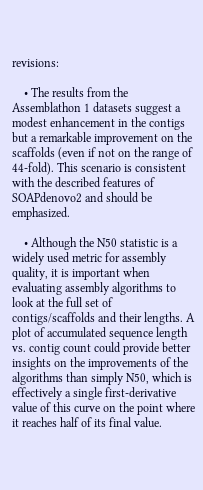revisions:

    • The results from the Assemblathon 1 datasets suggest a modest enhancement in the contigs but a remarkable improvement on the scaffolds (even if not on the range of 44-fold). This scenario is consistent with the described features of SOAPdenovo2 and should be emphasized.

    • Although the N50 statistic is a widely used metric for assembly quality, it is important when evaluating assembly algorithms to look at the full set of contigs/scaffolds and their lengths. A plot of accumulated sequence length vs. contig count could provide better insights on the improvements of the algorithms than simply N50, which is effectively a single first-derivative value of this curve on the point where it reaches half of its final value.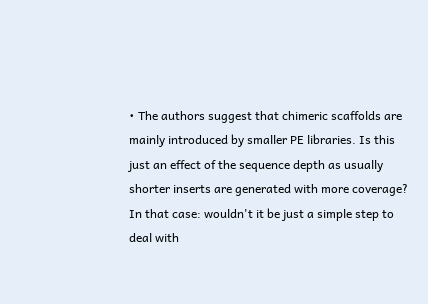• The authors suggest that chimeric scaffolds are mainly introduced by smaller PE libraries. Is this just an effect of the sequence depth as usually shorter inserts are generated with more coverage? In that case: wouldn't it be just a simple step to deal with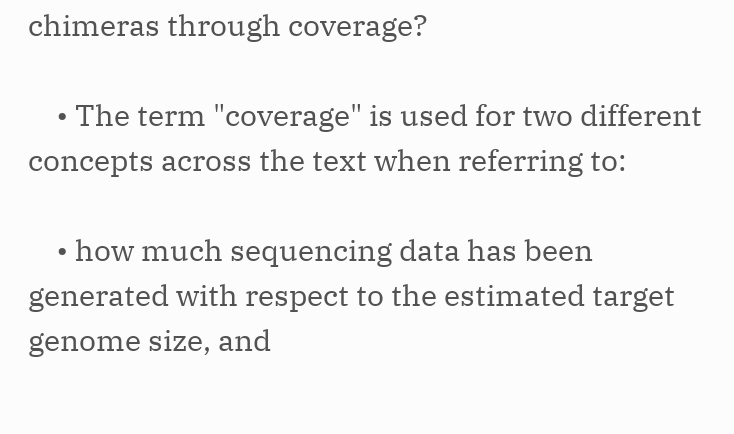chimeras through coverage?

    • The term "coverage" is used for two different concepts across the text when referring to:

    • how much sequencing data has been generated with respect to the estimated target genome size, and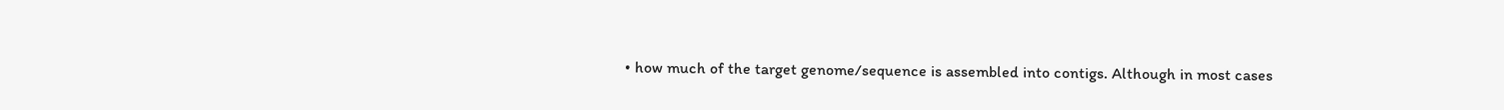• how much of the target genome/sequence is assembled into contigs. Although in most cases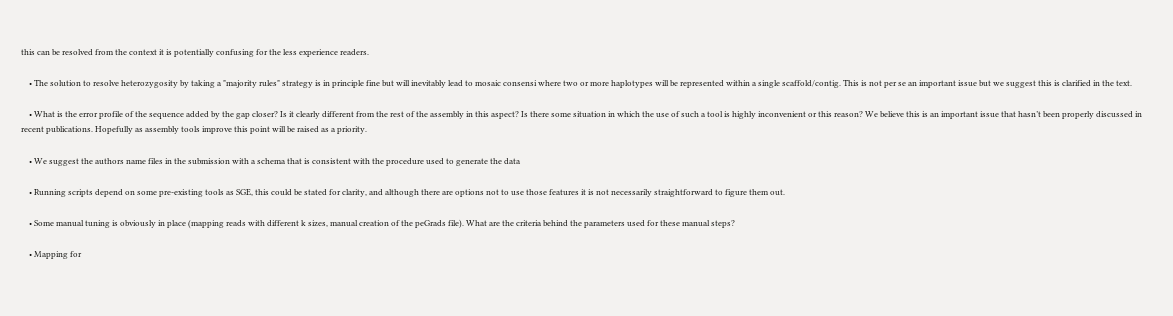this can be resolved from the context it is potentially confusing for the less experience readers.

    • The solution to resolve heterozygosity by taking a "majority rules" strategy is in principle fine but will inevitably lead to mosaic consensi where two or more haplotypes will be represented within a single scaffold/contig. This is not per se an important issue but we suggest this is clarified in the text.

    • What is the error profile of the sequence added by the gap closer? Is it clearly different from the rest of the assembly in this aspect? Is there some situation in which the use of such a tool is highly inconvenient or this reason? We believe this is an important issue that hasn’t been properly discussed in recent publications. Hopefully as assembly tools improve this point will be raised as a priority.

    • We suggest the authors name files in the submission with a schema that is consistent with the procedure used to generate the data

    • Running scripts depend on some pre-existing tools as SGE, this could be stated for clarity, and although there are options not to use those features it is not necessarily straightforward to figure them out.

    • Some manual tuning is obviously in place (mapping reads with different k sizes, manual creation of the peGrads file). What are the criteria behind the parameters used for these manual steps?

    • Mapping for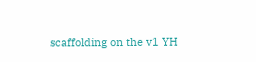scaffolding on the v1 YH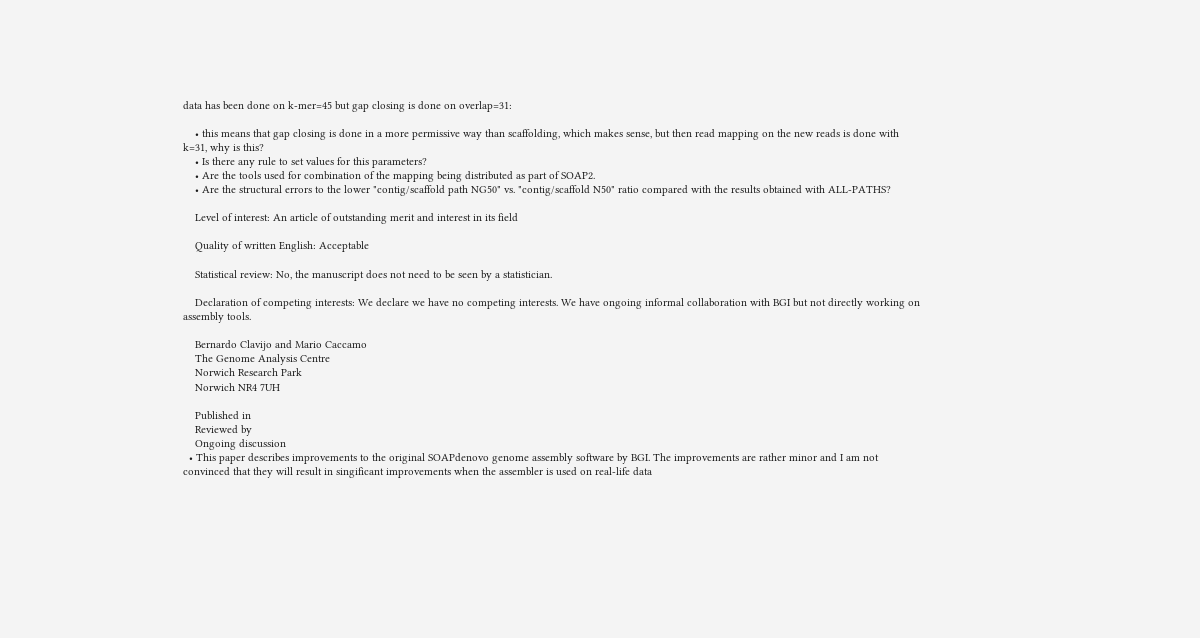data has been done on k-mer=45 but gap closing is done on overlap=31:

    • this means that gap closing is done in a more permissive way than scaffolding, which makes sense, but then read mapping on the new reads is done with k=31, why is this?
    • Is there any rule to set values for this parameters?
    • Are the tools used for combination of the mapping being distributed as part of SOAP2.
    • Are the structural errors to the lower "contig/scaffold path NG50" vs. "contig/scaffold N50" ratio compared with the results obtained with ALL-PATHS?

    Level of interest: An article of outstanding merit and interest in its field

    Quality of written English: Acceptable

    Statistical review: No, the manuscript does not need to be seen by a statistician.

    Declaration of competing interests: We declare we have no competing interests. We have ongoing informal collaboration with BGI but not directly working on assembly tools.

    Bernardo Clavijo and Mario Caccamo
    The Genome Analysis Centre
    Norwich Research Park
    Norwich NR4 7UH

    Published in
    Reviewed by
    Ongoing discussion
  • This paper describes improvements to the original SOAPdenovo genome assembly software by BGI. The improvements are rather minor and I am not convinced that they will result in singificant improvements when the assembler is used on real-life data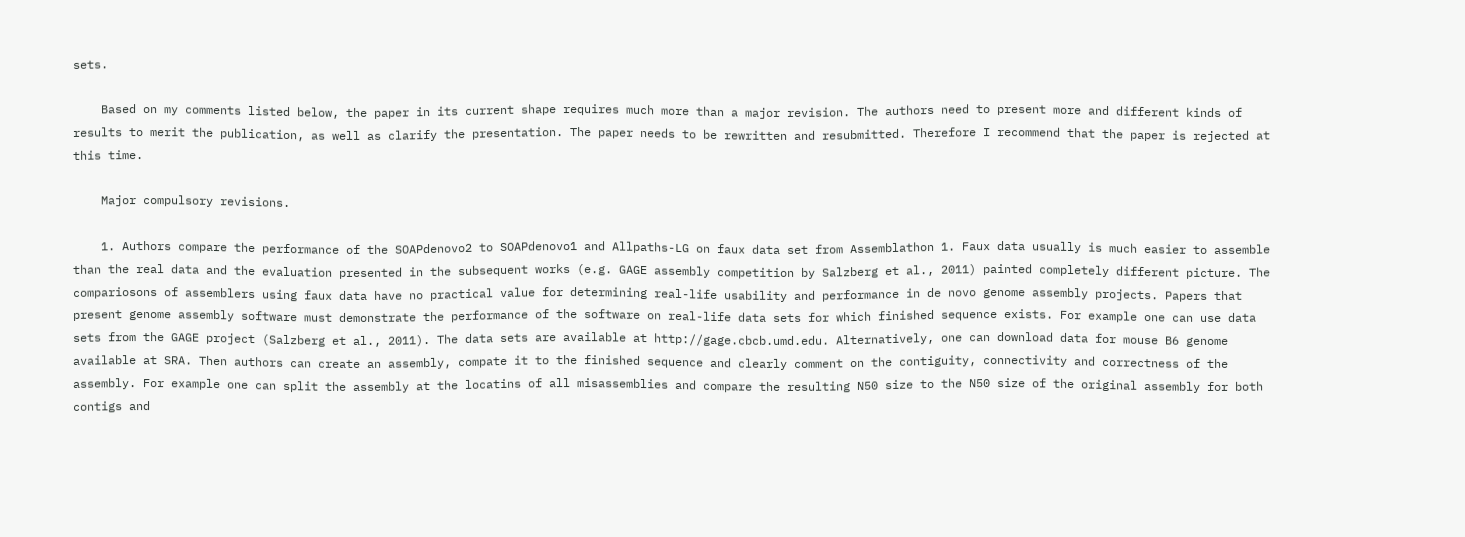sets.

    Based on my comments listed below, the paper in its current shape requires much more than a major revision. The authors need to present more and different kinds of results to merit the publication, as well as clarify the presentation. The paper needs to be rewritten and resubmitted. Therefore I recommend that the paper is rejected at this time.

    Major compulsory revisions.

    1. Authors compare the performance of the SOAPdenovo2 to SOAPdenovo1 and Allpaths-LG on faux data set from Assemblathon 1. Faux data usually is much easier to assemble than the real data and the evaluation presented in the subsequent works (e.g. GAGE assembly competition by Salzberg et al., 2011) painted completely different picture. The compariosons of assemblers using faux data have no practical value for determining real-life usability and performance in de novo genome assembly projects. Papers that present genome assembly software must demonstrate the performance of the software on real-life data sets for which finished sequence exists. For example one can use data sets from the GAGE project (Salzberg et al., 2011). The data sets are available at http://gage.cbcb.umd.edu. Alternatively, one can download data for mouse B6 genome available at SRA. Then authors can create an assembly, compate it to the finished sequence and clearly comment on the contiguity, connectivity and correctness of the assembly. For example one can split the assembly at the locatins of all misassemblies and compare the resulting N50 size to the N50 size of the original assembly for both contigs and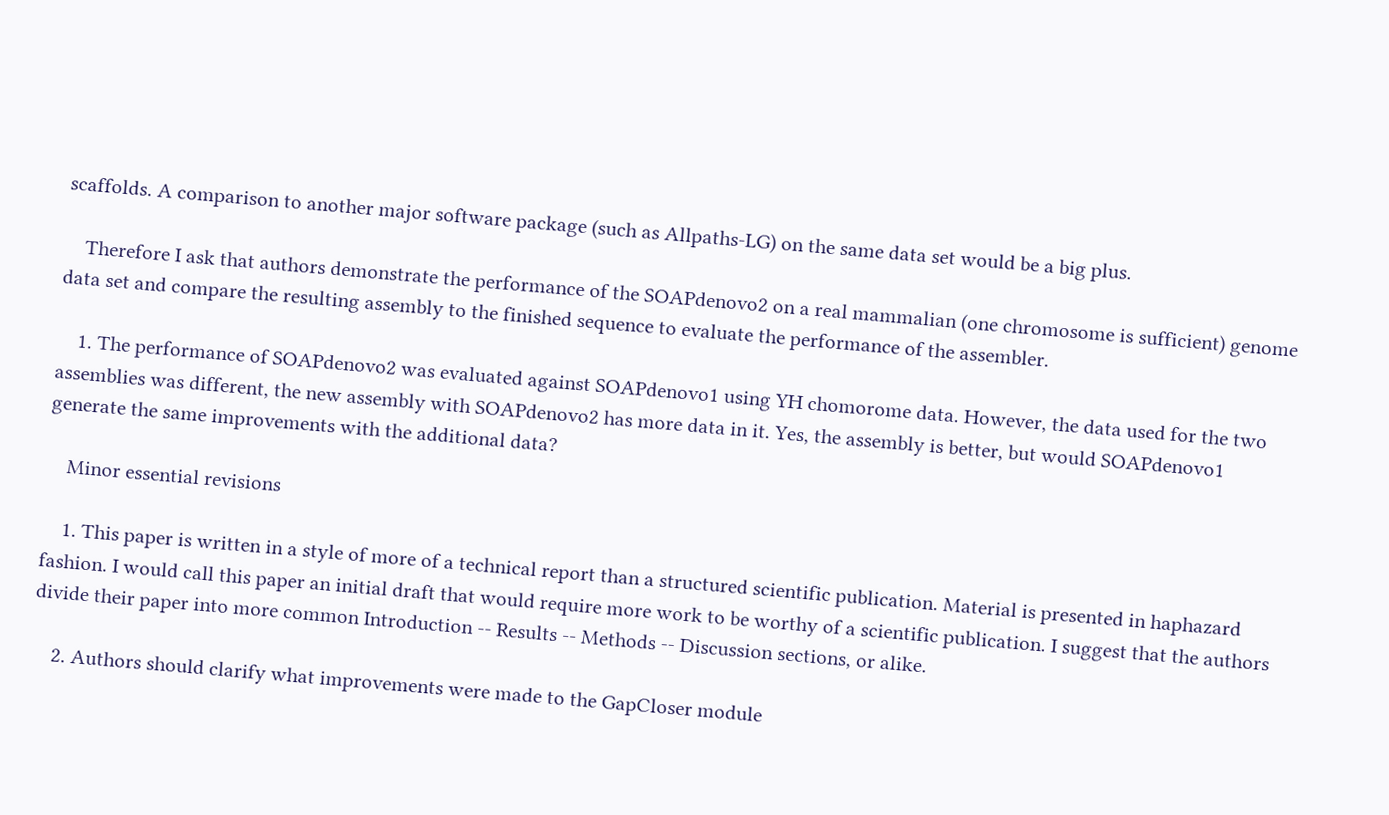scaffolds. A comparison to another major software package (such as Allpaths-LG) on the same data set would be a big plus.

    Therefore I ask that authors demonstrate the performance of the SOAPdenovo2 on a real mammalian (one chromosome is sufficient) genome data set and compare the resulting assembly to the finished sequence to evaluate the performance of the assembler.

    1. The performance of SOAPdenovo2 was evaluated against SOAPdenovo1 using YH chomorome data. However, the data used for the two assemblies was different, the new assembly with SOAPdenovo2 has more data in it. Yes, the assembly is better, but would SOAPdenovo1 generate the same improvements with the additional data?

    Minor essential revisions

    1. This paper is written in a style of more of a technical report than a structured scientific publication. Material is presented in haphazard fashion. I would call this paper an initial draft that would require more work to be worthy of a scientific publication. I suggest that the authors divide their paper into more common Introduction -- Results -- Methods -- Discussion sections, or alike.

    2. Authors should clarify what improvements were made to the GapCloser module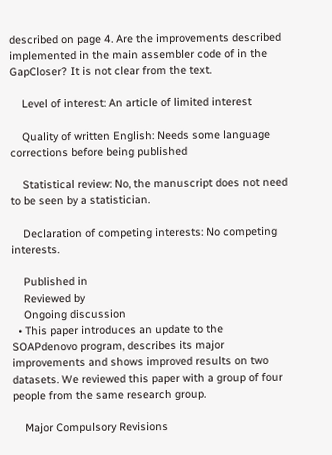described on page 4. Are the improvements described implemented in the main assembler code of in the GapCloser? It is not clear from the text.

    Level of interest: An article of limited interest

    Quality of written English: Needs some language corrections before being published

    Statistical review: No, the manuscript does not need to be seen by a statistician.

    Declaration of competing interests: No competing interests.

    Published in
    Reviewed by
    Ongoing discussion
  • This paper introduces an update to the SOAPdenovo program, describes its major improvements and shows improved results on two datasets. We reviewed this paper with a group of four people from the same research group.

    Major Compulsory Revisions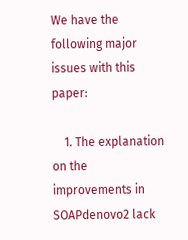We have the following major issues with this paper:

    1. The explanation on the improvements in SOAPdenovo2 lack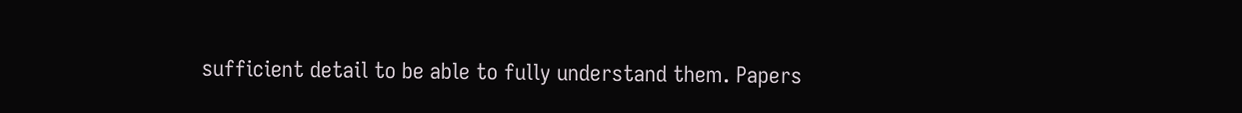sufficient detail to be able to fully understand them. Papers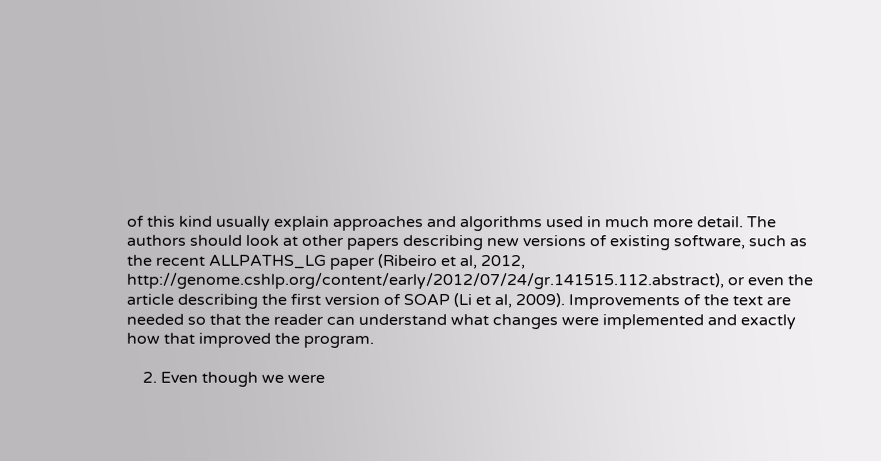of this kind usually explain approaches and algorithms used in much more detail. The authors should look at other papers describing new versions of existing software, such as the recent ALLPATHS_LG paper (Ribeiro et al, 2012, http://genome.cshlp.org/content/early/2012/07/24/gr.141515.112.abstract), or even the article describing the first version of SOAP (Li et al, 2009). Improvements of the text are needed so that the reader can understand what changes were implemented and exactly how that improved the program.

    2. Even though we were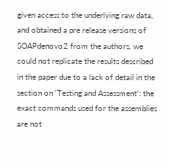given access to the underlying raw data, and obtained a pre release versions of SOAPdenovo2 from the authors, we could not replicate the results described in the paper due to a lack of detail in the section on 'Testing and Assessment': the exact commands used for the assemblies are not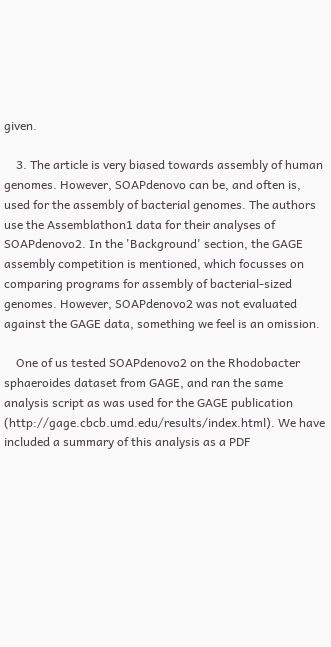given.

    3. The article is very biased towards assembly of human genomes. However, SOAPdenovo can be, and often is, used for the assembly of bacterial genomes. The authors use the Assemblathon1 data for their analyses of SOAPdenovo2. In the 'Background' section, the GAGE assembly competition is mentioned, which focusses on comparing programs for assembly of bacterial-sized genomes. However, SOAPdenovo2 was not evaluated against the GAGE data, something we feel is an omission.

    One of us tested SOAPdenovo2 on the Rhodobacter sphaeroides dataset from GAGE, and ran the same analysis script as was used for the GAGE publication (http://gage.cbcb.umd.edu/results/index.html). We have included a summary of this analysis as a PDF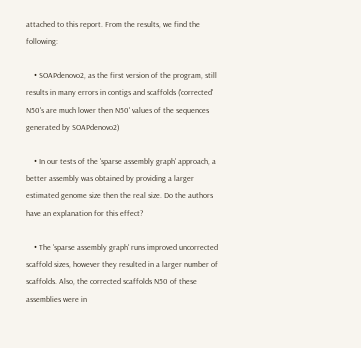attached to this report. From the results, we find the following:

    • SOAPdenovo2, as the first version of the program, still results in many errors in contigs and scaffolds ('corrected' N50's are much lower then N50' values of the sequences generated by SOAPdenovo2)

    • In our tests of the 'sparse assembly graph' approach, a better assembly was obtained by providing a larger estimated genome size then the real size. Do the authors have an explanation for this effect?

    • The 'sparse assembly graph' runs improved uncorrected scaffold sizes, however they resulted in a larger number of scaffolds. Also, the corrected scaffolds N50 of these assemblies were in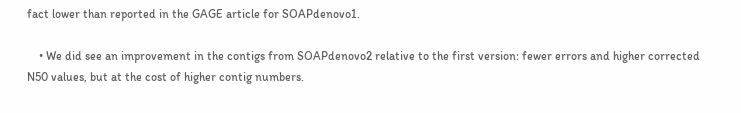fact lower than reported in the GAGE article for SOAPdenovo1.

    • We did see an improvement in the contigs from SOAPdenovo2 relative to the first version: fewer errors and higher corrected N50 values, but at the cost of higher contig numbers.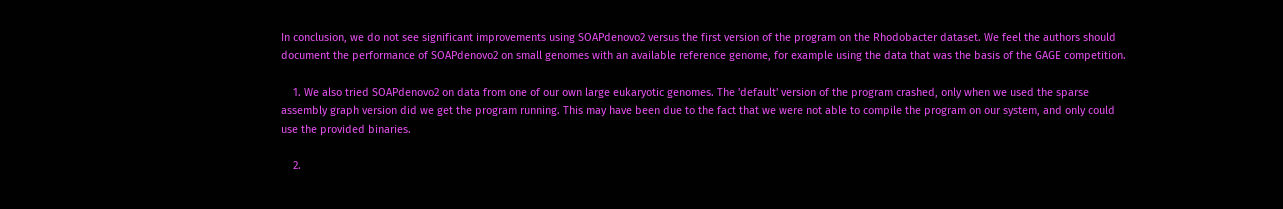In conclusion, we do not see significant improvements using SOAPdenovo2 versus the first version of the program on the Rhodobacter dataset. We feel the authors should document the performance of SOAPdenovo2 on small genomes with an available reference genome, for example using the data that was the basis of the GAGE competition.

    1. We also tried SOAPdenovo2 on data from one of our own large eukaryotic genomes. The 'default' version of the program crashed, only when we used the sparse assembly graph version did we get the program running. This may have been due to the fact that we were not able to compile the program on our system, and only could use the provided binaries.

    2.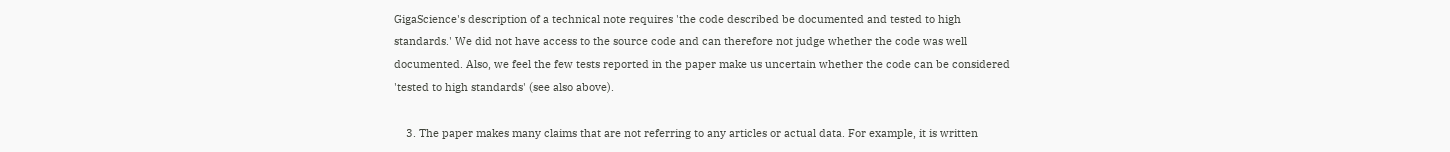GigaScience's description of a technical note requires 'the code described be documented and tested to high standards.' We did not have access to the source code and can therefore not judge whether the code was well documented. Also, we feel the few tests reported in the paper make us uncertain whether the code can be considered 'tested to high standards' (see also above).

    3. The paper makes many claims that are not referring to any articles or actual data. For example, it is written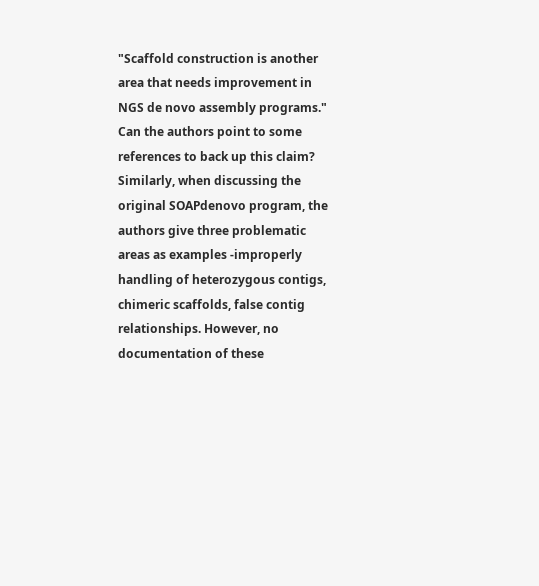"Scaffold construction is another area that needs improvement in NGS de novo assembly programs." Can the authors point to some references to back up this claim? Similarly, when discussing the original SOAPdenovo program, the authors give three problematic areas as examples -improperly handling of heterozygous contigs, chimeric scaffolds, false contig relationships. However, no documentation of these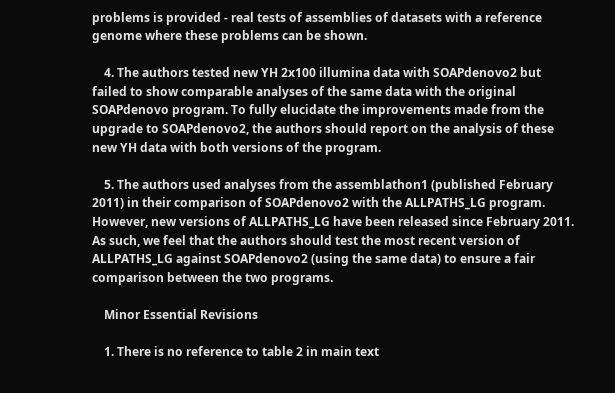problems is provided - real tests of assemblies of datasets with a reference genome where these problems can be shown.

    4. The authors tested new YH 2x100 illumina data with SOAPdenovo2 but failed to show comparable analyses of the same data with the original SOAPdenovo program. To fully elucidate the improvements made from the upgrade to SOAPdenovo2, the authors should report on the analysis of these new YH data with both versions of the program.

    5. The authors used analyses from the assemblathon1 (published February 2011) in their comparison of SOAPdenovo2 with the ALLPATHS_LG program. However, new versions of ALLPATHS_LG have been released since February 2011. As such, we feel that the authors should test the most recent version of ALLPATHS_LG against SOAPdenovo2 (using the same data) to ensure a fair comparison between the two programs.

    Minor Essential Revisions

    1. There is no reference to table 2 in main text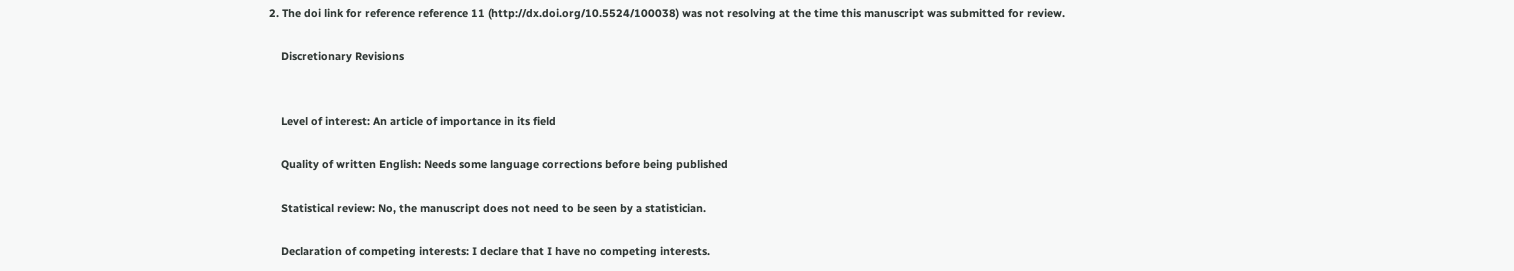2. The doi link for reference reference 11 (http://dx.doi.org/10.5524/100038) was not resolving at the time this manuscript was submitted for review.

    Discretionary Revisions


    Level of interest: An article of importance in its field

    Quality of written English: Needs some language corrections before being published

    Statistical review: No, the manuscript does not need to be seen by a statistician.

    Declaration of competing interests: I declare that I have no competing interests.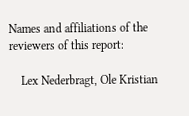Names and affiliations of the reviewers of this report:

    Lex Nederbragt, Ole Kristian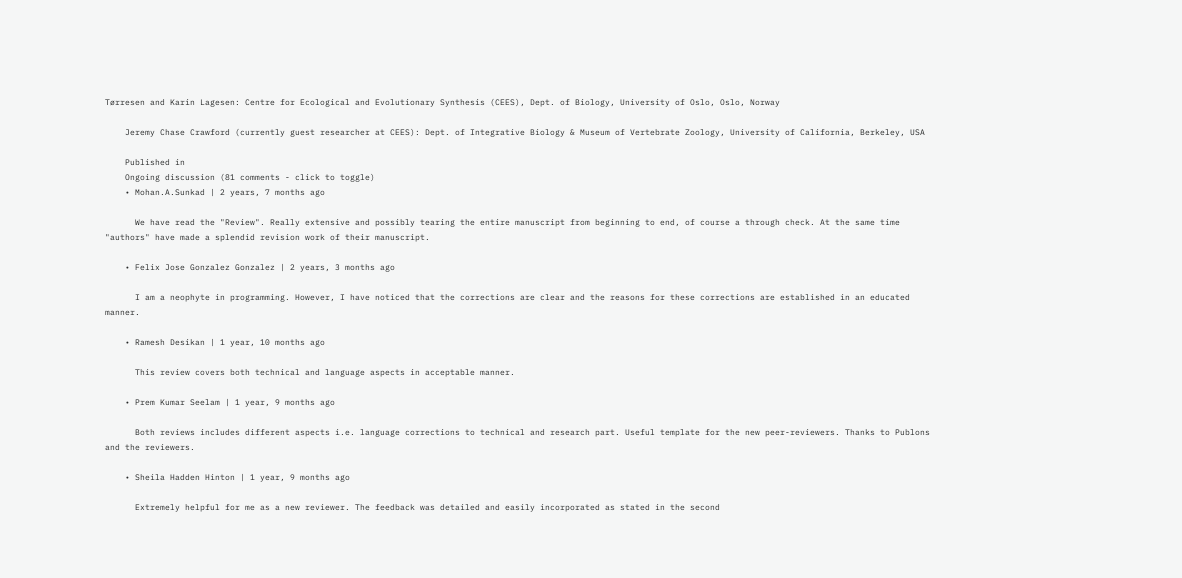Tørresen and Karin Lagesen: Centre for Ecological and Evolutionary Synthesis (CEES), Dept. of Biology, University of Oslo, Oslo, Norway

    Jeremy Chase Crawford (currently guest researcher at CEES): Dept. of Integrative Biology & Museum of Vertebrate Zoology, University of California, Berkeley, USA

    Published in
    Ongoing discussion (81 comments - click to toggle)
    • Mohan.A.Sunkad | 2 years, 7 months ago

      We have read the "Review". Really extensive and possibly tearing the entire manuscript from beginning to end, of course a through check. At the same time "authors" have made a splendid revision work of their manuscript.

    • Felix Jose Gonzalez Gonzalez | 2 years, 3 months ago

      I am a neophyte in programming. However, I have noticed that the corrections are clear and the reasons for these corrections are established in an educated manner.

    • Ramesh Desikan | 1 year, 10 months ago

      This review covers both technical and language aspects in acceptable manner.

    • Prem Kumar Seelam | 1 year, 9 months ago

      Both reviews includes different aspects i.e. language corrections to technical and research part. Useful template for the new peer-reviewers. Thanks to Publons and the reviewers.

    • Sheila Hadden Hinton | 1 year, 9 months ago

      Extremely helpful for me as a new reviewer. The feedback was detailed and easily incorporated as stated in the second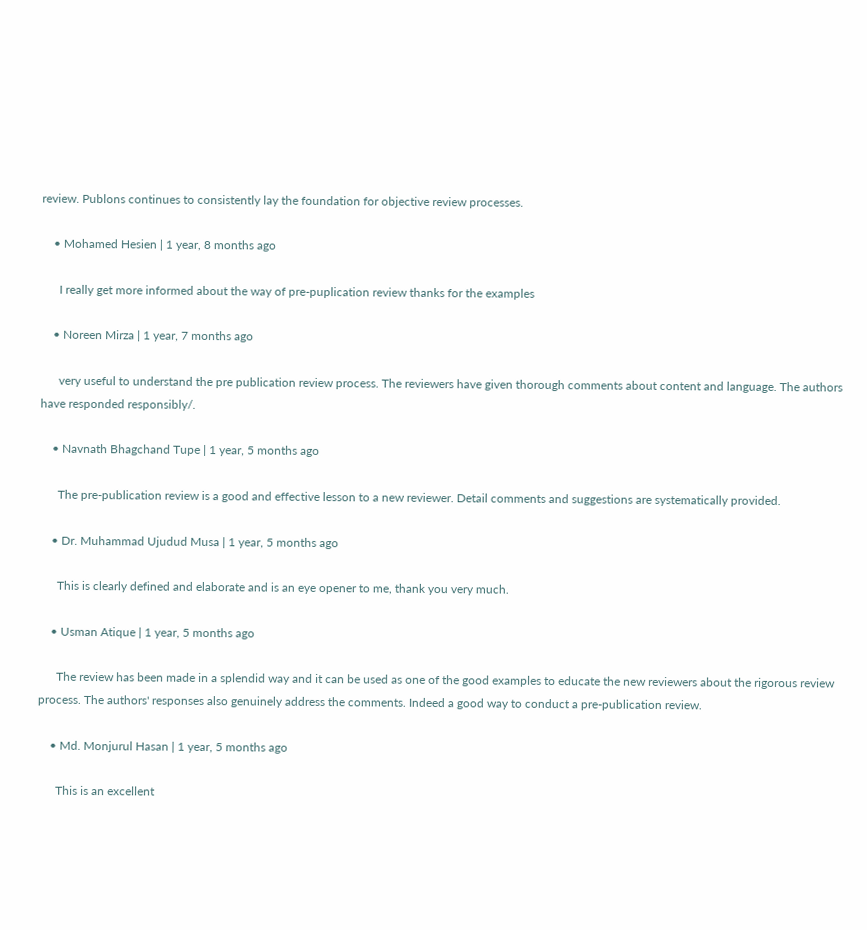review. Publons continues to consistently lay the foundation for objective review processes.

    • Mohamed Hesien | 1 year, 8 months ago

      I really get more informed about the way of pre-puplication review thanks for the examples

    • Noreen Mirza | 1 year, 7 months ago

      very useful to understand the pre publication review process. The reviewers have given thorough comments about content and language. The authors have responded responsibly/.

    • Navnath Bhagchand Tupe | 1 year, 5 months ago

      The pre-publication review is a good and effective lesson to a new reviewer. Detail comments and suggestions are systematically provided.

    • Dr. Muhammad Ujudud Musa | 1 year, 5 months ago

      This is clearly defined and elaborate and is an eye opener to me, thank you very much.

    • Usman Atique | 1 year, 5 months ago

      The review has been made in a splendid way and it can be used as one of the good examples to educate the new reviewers about the rigorous review process. The authors' responses also genuinely address the comments. Indeed a good way to conduct a pre-publication review.

    • Md. Monjurul Hasan | 1 year, 5 months ago

      This is an excellent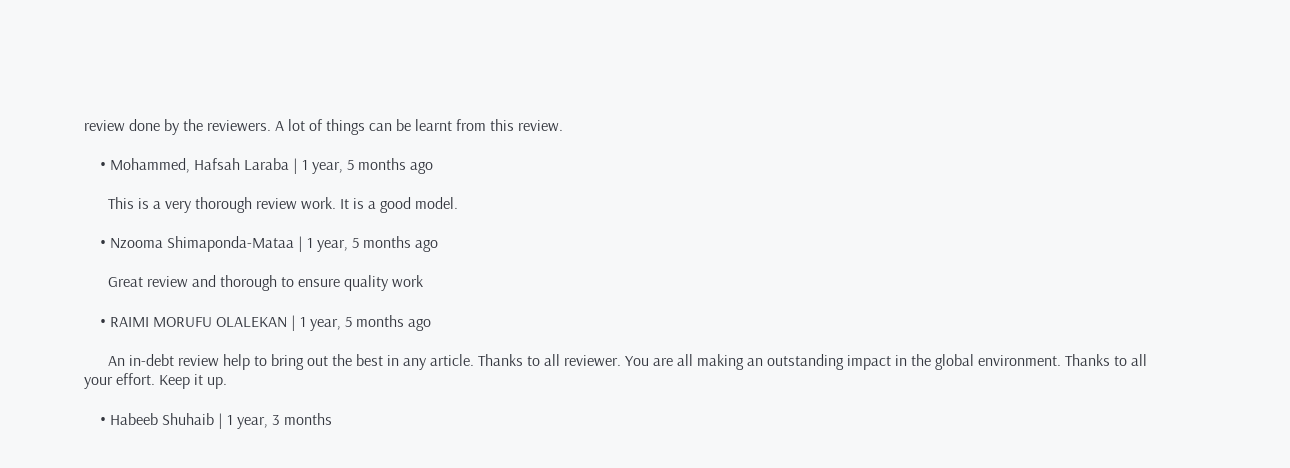review done by the reviewers. A lot of things can be learnt from this review.

    • Mohammed, Hafsah Laraba | 1 year, 5 months ago

      This is a very thorough review work. It is a good model.

    • Nzooma Shimaponda-Mataa | 1 year, 5 months ago

      Great review and thorough to ensure quality work

    • RAIMI MORUFU OLALEKAN | 1 year, 5 months ago

      An in-debt review help to bring out the best in any article. Thanks to all reviewer. You are all making an outstanding impact in the global environment. Thanks to all your effort. Keep it up.

    • Habeeb Shuhaib | 1 year, 3 months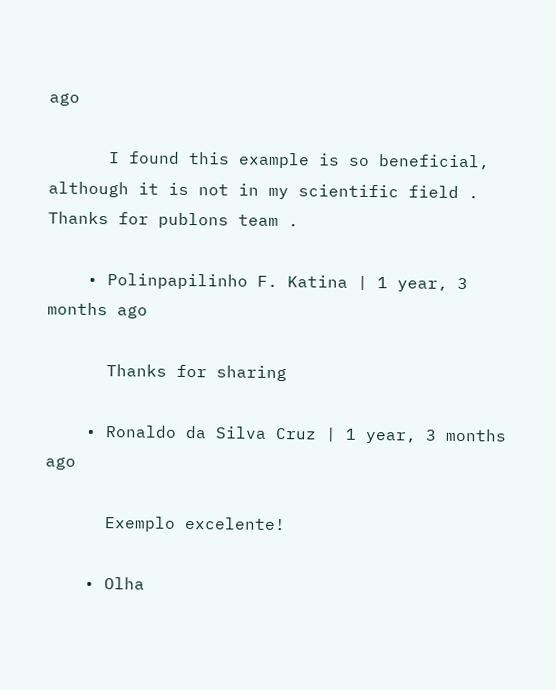ago

      I found this example is so beneficial, although it is not in my scientific field . Thanks for publons team .

    • Polinpapilinho F. Katina | 1 year, 3 months ago

      Thanks for sharing

    • Ronaldo da Silva Cruz | 1 year, 3 months ago

      Exemplo excelente!

    • Olha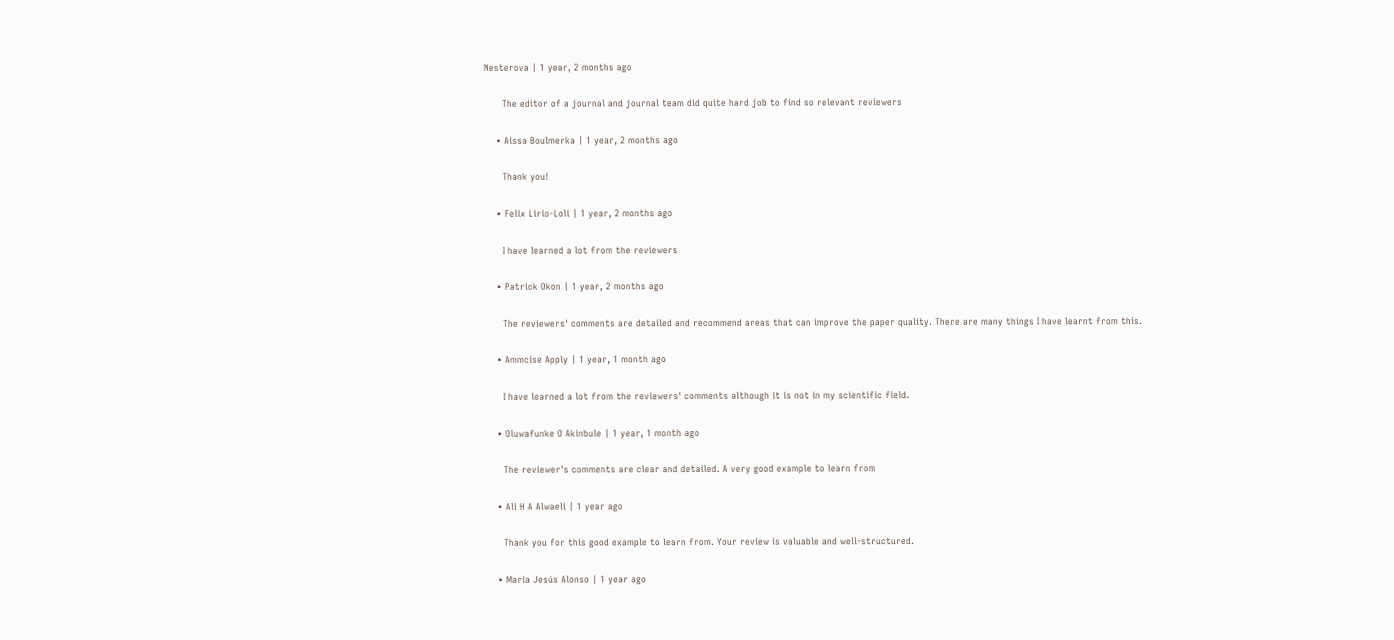Nesterova | 1 year, 2 months ago

      The editor of a journal and journal team did quite hard job to find so relevant reviewers

    • Aissa Boulmerka | 1 year, 2 months ago

      Thank you!

    • Felix Lirio-Loli | 1 year, 2 months ago

      I have learned a lot from the reviewers

    • Patrick Okon | 1 year, 2 months ago

      The reviewers' comments are detailed and recommend areas that can improve the paper quality. There are many things I have learnt from this.

    • Ammcise Apply | 1 year, 1 month ago

      I have learned a lot from the reviewers' comments although it is not in my scientific field.

    • Oluwafunke O Akinbule | 1 year, 1 month ago

      The reviewer's comments are clear and detailed. A very good example to learn from

    • Ali H A Alwaeli | 1 year ago

      Thank you for this good example to learn from. Your review is valuable and well-structured.

    • Maria Jesús Alonso | 1 year ago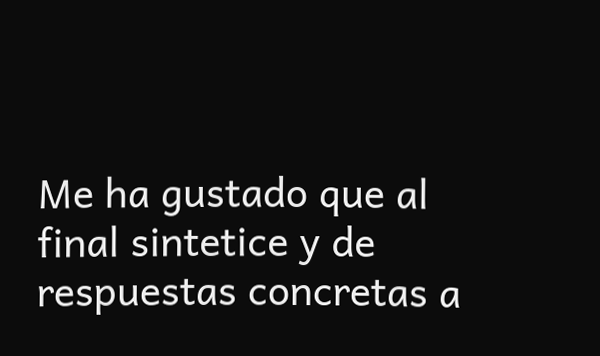Me ha gustado que al final sintetice y de respuestas concretas a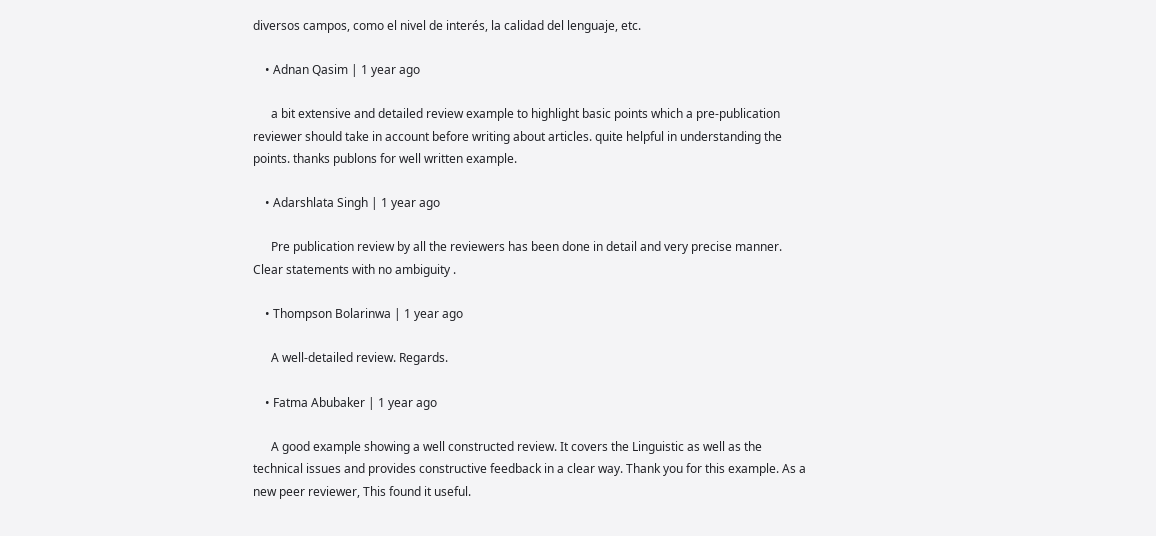diversos campos, como el nivel de interés, la calidad del lenguaje, etc.

    • Adnan Qasim | 1 year ago

      a bit extensive and detailed review example to highlight basic points which a pre-publication reviewer should take in account before writing about articles. quite helpful in understanding the points. thanks publons for well written example.

    • Adarshlata Singh | 1 year ago

      Pre publication review by all the reviewers has been done in detail and very precise manner. Clear statements with no ambiguity .

    • Thompson Bolarinwa | 1 year ago

      A well-detailed review. Regards.

    • Fatma Abubaker | 1 year ago

      A good example showing a well constructed review. It covers the Linguistic as well as the technical issues and provides constructive feedback in a clear way. Thank you for this example. As a new peer reviewer, This found it useful.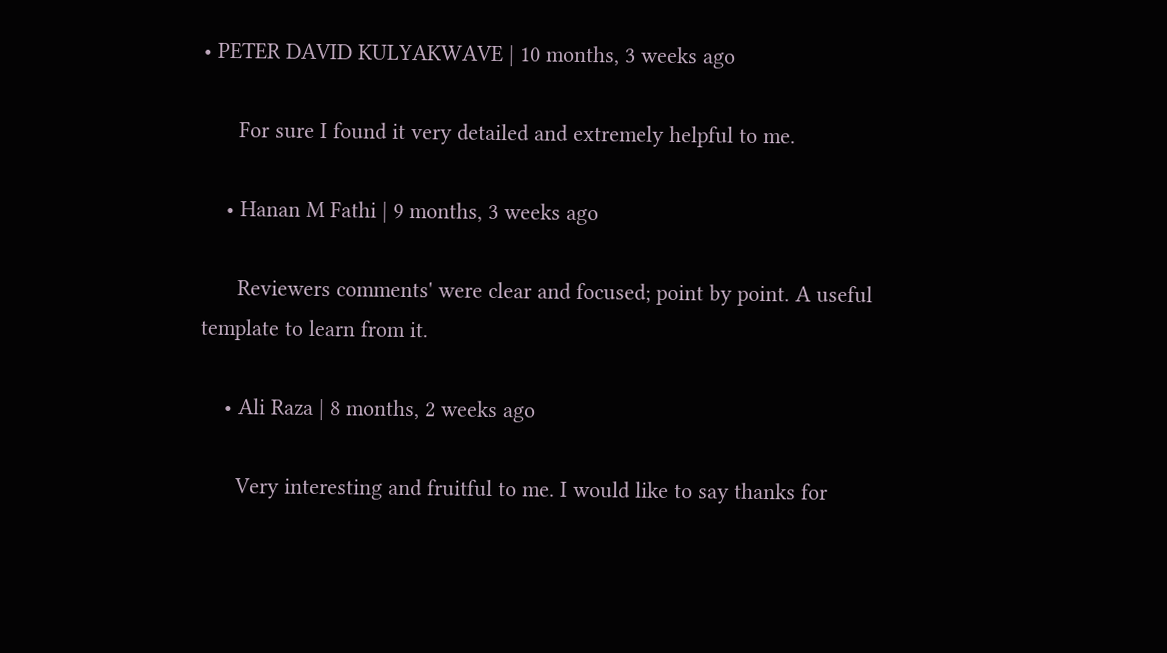• PETER DAVID KULYAKWAVE | 10 months, 3 weeks ago

      For sure I found it very detailed and extremely helpful to me.

    • Hanan M Fathi | 9 months, 3 weeks ago

      Reviewers comments' were clear and focused; point by point. A useful template to learn from it.

    • Ali Raza | 8 months, 2 weeks ago

      Very interesting and fruitful to me. I would like to say thanks for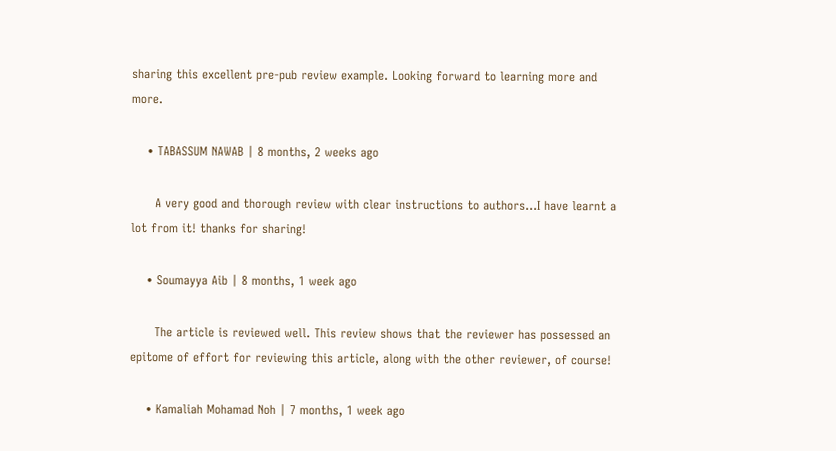sharing this excellent pre-pub review example. Looking forward to learning more and more.

    • TABASSUM NAWAB | 8 months, 2 weeks ago

      A very good and thorough review with clear instructions to authors...I have learnt a lot from it! thanks for sharing!

    • Soumayya Aib | 8 months, 1 week ago

      The article is reviewed well. This review shows that the reviewer has possessed an epitome of effort for reviewing this article, along with the other reviewer, of course!

    • Kamaliah Mohamad Noh | 7 months, 1 week ago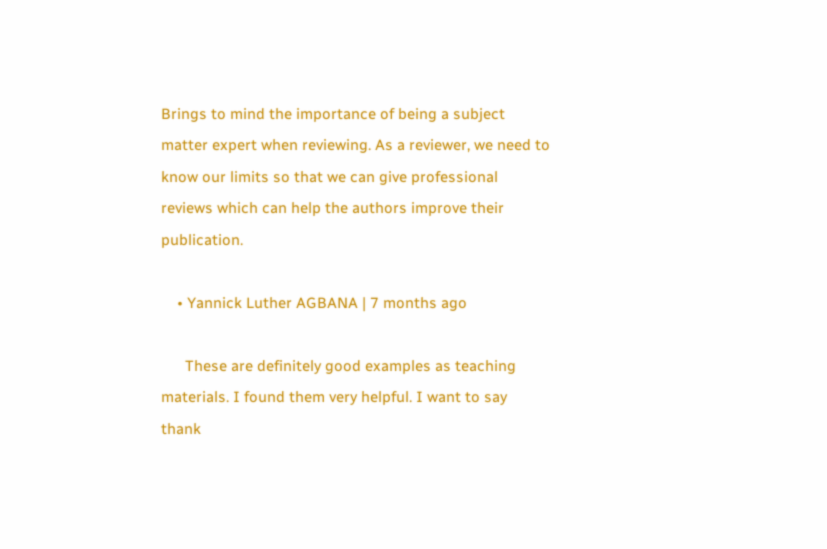Brings to mind the importance of being a subject matter expert when reviewing. As a reviewer, we need to know our limits so that we can give professional reviews which can help the authors improve their publication.

    • Yannick Luther AGBANA | 7 months ago

      These are definitely good examples as teaching materials. I found them very helpful. I want to say thank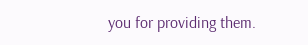you for providing them.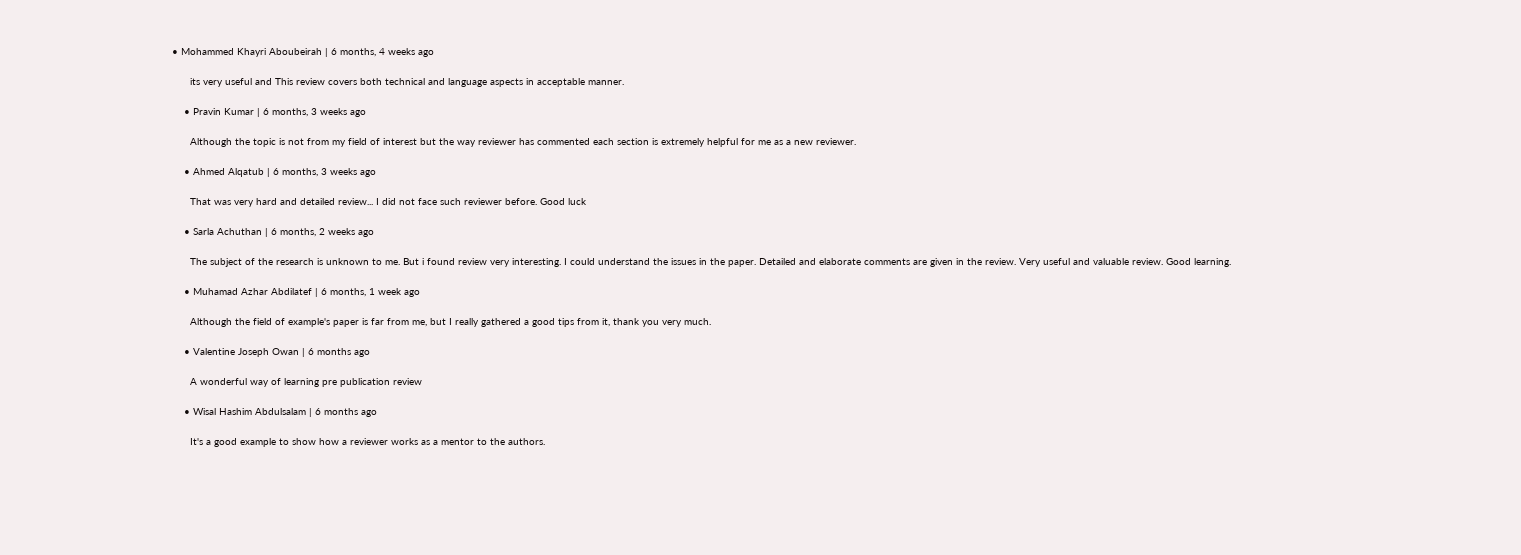• Mohammed Khayri Aboubeirah | 6 months, 4 weeks ago

      its very useful and This review covers both technical and language aspects in acceptable manner.

    • Pravin Kumar | 6 months, 3 weeks ago

      Although the topic is not from my field of interest but the way reviewer has commented each section is extremely helpful for me as a new reviewer.

    • Ahmed Alqatub | 6 months, 3 weeks ago

      That was very hard and detailed review... I did not face such reviewer before. Good luck

    • Sarla Achuthan | 6 months, 2 weeks ago

      The subject of the research is unknown to me. But i found review very interesting. I could understand the issues in the paper. Detailed and elaborate comments are given in the review. Very useful and valuable review. Good learning.

    • Muhamad Azhar Abdilatef | 6 months, 1 week ago

      Although the field of example's paper is far from me, but I really gathered a good tips from it, thank you very much.

    • Valentine Joseph Owan | 6 months ago

      A wonderful way of learning pre publication review

    • Wisal Hashim Abdulsalam | 6 months ago

      It's a good example to show how a reviewer works as a mentor to the authors.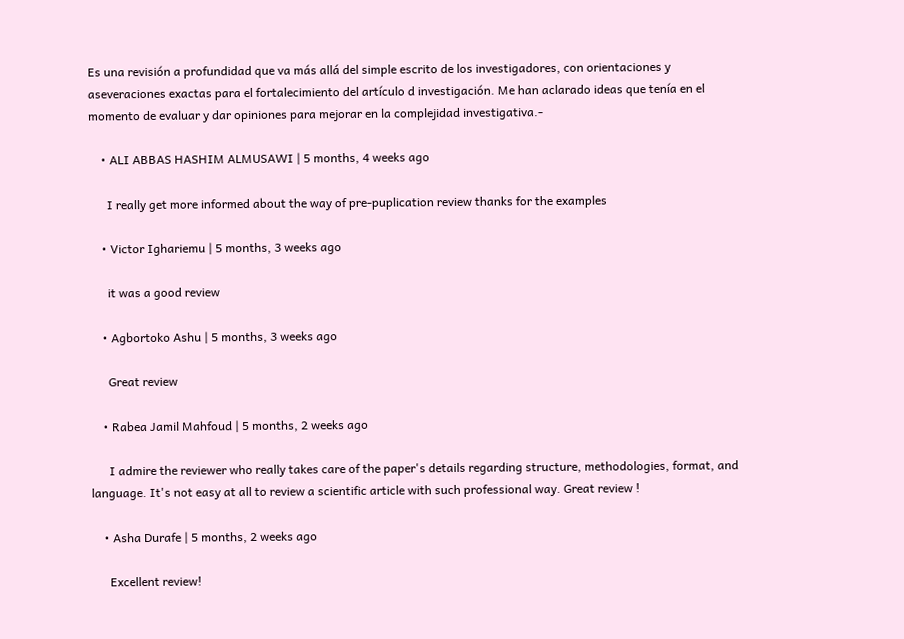Es una revisión a profundidad que va más allá del simple escrito de los investigadores, con orientaciones y aseveraciones exactas para el fortalecimiento del artículo d investigación. Me han aclarado ideas que tenía en el momento de evaluar y dar opiniones para mejorar en la complejidad investigativa.-

    • ALI ABBAS HASHIM ALMUSAWI | 5 months, 4 weeks ago

      I really get more informed about the way of pre-puplication review thanks for the examples

    • Victor Ighariemu | 5 months, 3 weeks ago

      it was a good review

    • Agbortoko Ashu | 5 months, 3 weeks ago

      Great review

    • Rabea Jamil Mahfoud | 5 months, 2 weeks ago

      I admire the reviewer who really takes care of the paper's details regarding structure, methodologies, format, and language. It's not easy at all to review a scientific article with such professional way. Great review !

    • Asha Durafe | 5 months, 2 weeks ago

      Excellent review!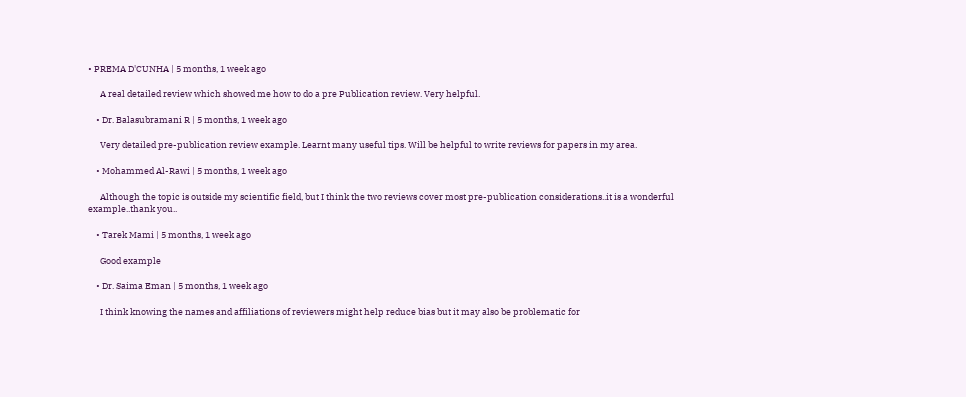• PREMA D'CUNHA | 5 months, 1 week ago

      A real detailed review which showed me how to do a pre Publication review. Very helpful.

    • Dr. Balasubramani R | 5 months, 1 week ago

      Very detailed pre-publication review example. Learnt many useful tips. Will be helpful to write reviews for papers in my area.

    • Mohammed Al-Rawi | 5 months, 1 week ago

      Although the topic is outside my scientific field, but I think the two reviews cover most pre-publication considerations..it is a wonderful example..thank you..

    • Tarek Mami | 5 months, 1 week ago

      Good example

    • Dr. Saima Eman | 5 months, 1 week ago

      I think knowing the names and affiliations of reviewers might help reduce bias but it may also be problematic for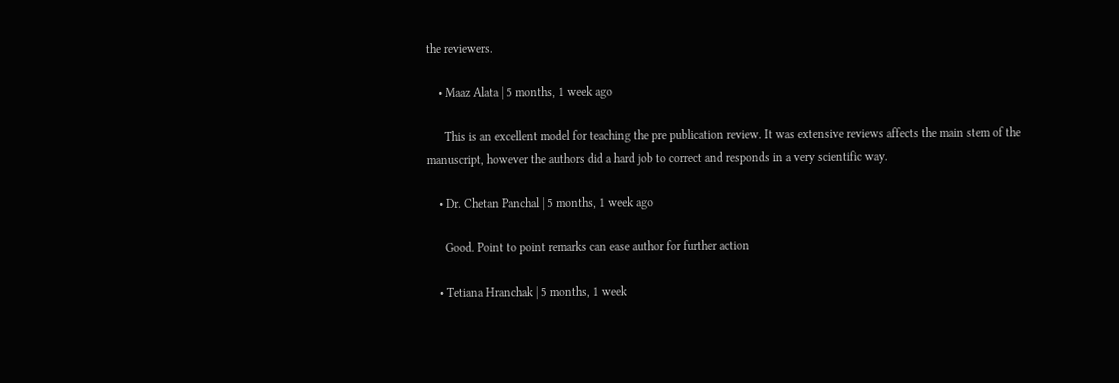the reviewers.

    • Maaz Alata | 5 months, 1 week ago

      This is an excellent model for teaching the pre publication review. It was extensive reviews affects the main stem of the manuscript, however the authors did a hard job to correct and responds in a very scientific way.

    • Dr. Chetan Panchal | 5 months, 1 week ago

      Good. Point to point remarks can ease author for further action

    • Tetiana Hranchak | 5 months, 1 week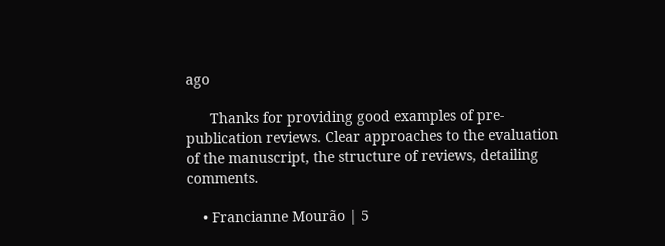ago

      Thanks for providing good examples of pre-publication reviews. Clear approaches to the evaluation of the manuscript, the structure of reviews, detailing comments.

    • Francianne Mourão | 5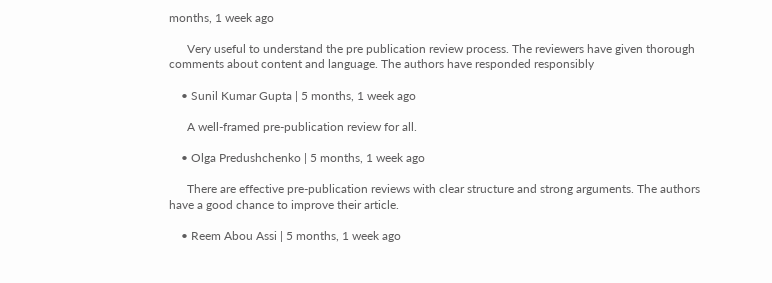months, 1 week ago

      Very useful to understand the pre publication review process. The reviewers have given thorough comments about content and language. The authors have responded responsibly

    • Sunil Kumar Gupta | 5 months, 1 week ago

      A well-framed pre-publication review for all.

    • Olga Predushchenko | 5 months, 1 week ago

      There are effective pre-publication reviews with clear structure and strong arguments. The authors have a good chance to improve their article.

    • Reem Abou Assi | 5 months, 1 week ago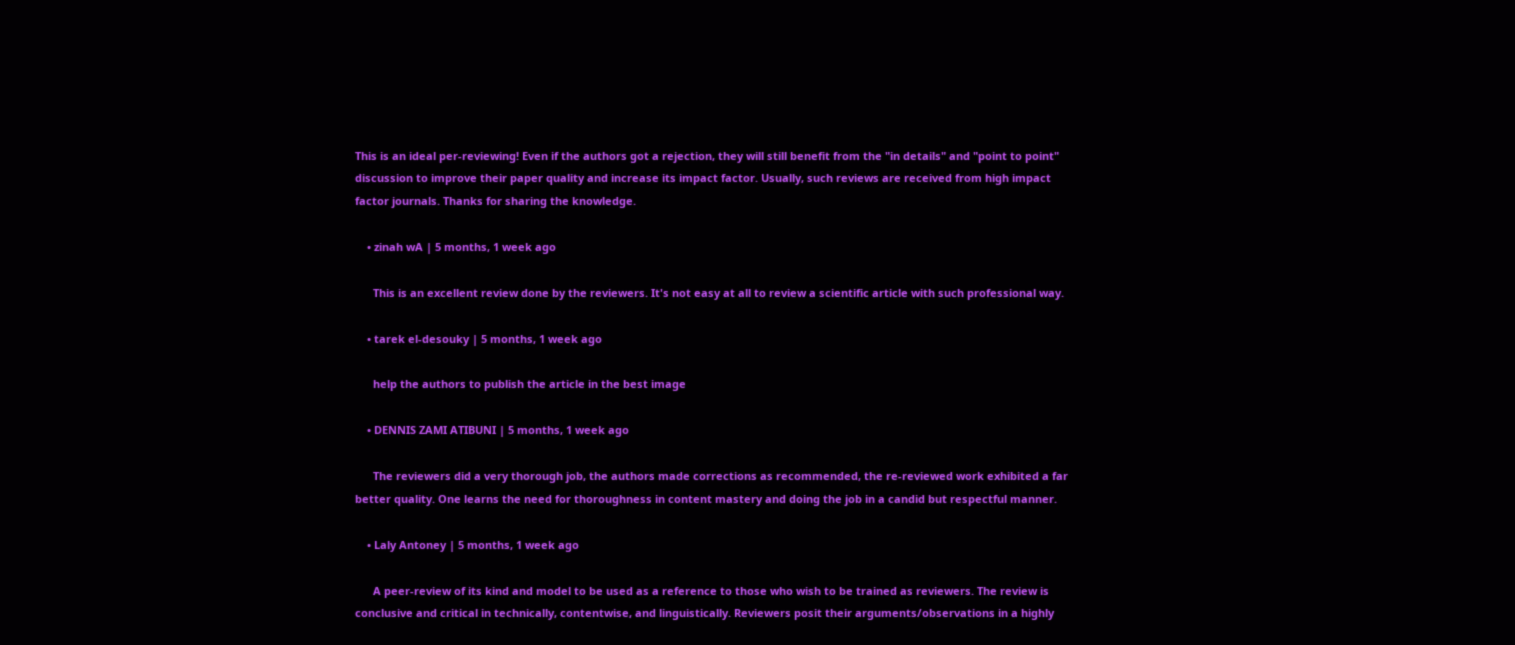This is an ideal per-reviewing! Even if the authors got a rejection, they will still benefit from the "in details" and "point to point" discussion to improve their paper quality and increase its impact factor. Usually, such reviews are received from high impact factor journals. Thanks for sharing the knowledge.

    • zinah wA | 5 months, 1 week ago

      This is an excellent review done by the reviewers. It's not easy at all to review a scientific article with such professional way.

    • tarek el-desouky | 5 months, 1 week ago

      help the authors to publish the article in the best image

    • DENNIS ZAMI ATIBUNI | 5 months, 1 week ago

      The reviewers did a very thorough job, the authors made corrections as recommended, the re-reviewed work exhibited a far better quality. One learns the need for thoroughness in content mastery and doing the job in a candid but respectful manner.

    • Laly Antoney | 5 months, 1 week ago

      A peer-review of its kind and model to be used as a reference to those who wish to be trained as reviewers. The review is conclusive and critical in technically, contentwise, and linguistically. Reviewers posit their arguments/observations in a highly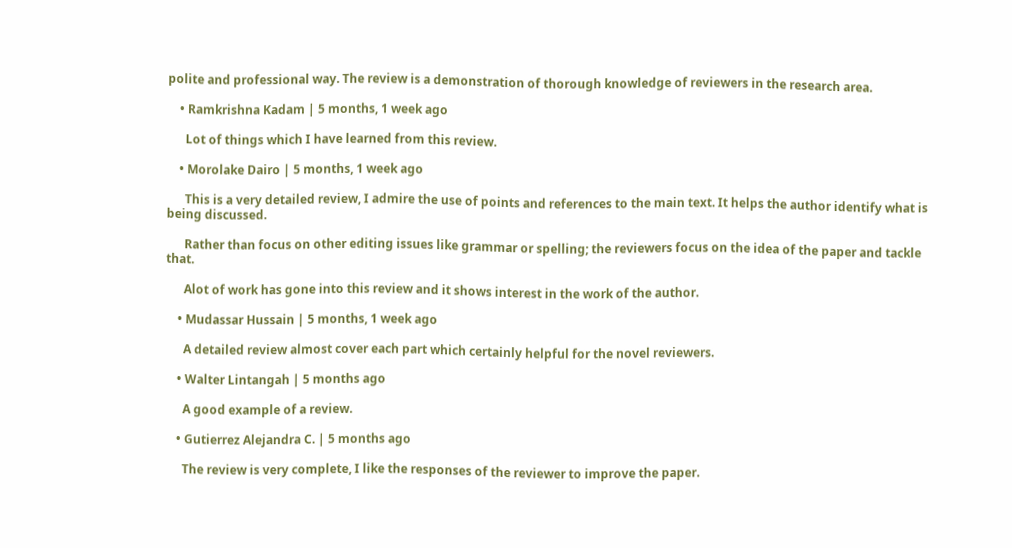polite and professional way. The review is a demonstration of thorough knowledge of reviewers in the research area.

    • Ramkrishna Kadam | 5 months, 1 week ago

      Lot of things which I have learned from this review.

    • Morolake Dairo | 5 months, 1 week ago

      This is a very detailed review, I admire the use of points and references to the main text. It helps the author identify what is being discussed.

      Rather than focus on other editing issues like grammar or spelling; the reviewers focus on the idea of the paper and tackle that.

      Alot of work has gone into this review and it shows interest in the work of the author.

    • Mudassar Hussain | 5 months, 1 week ago

      A detailed review almost cover each part which certainly helpful for the novel reviewers.

    • Walter Lintangah | 5 months ago

      A good example of a review.

    • Gutierrez Alejandra C. | 5 months ago

      The review is very complete, I like the responses of the reviewer to improve the paper.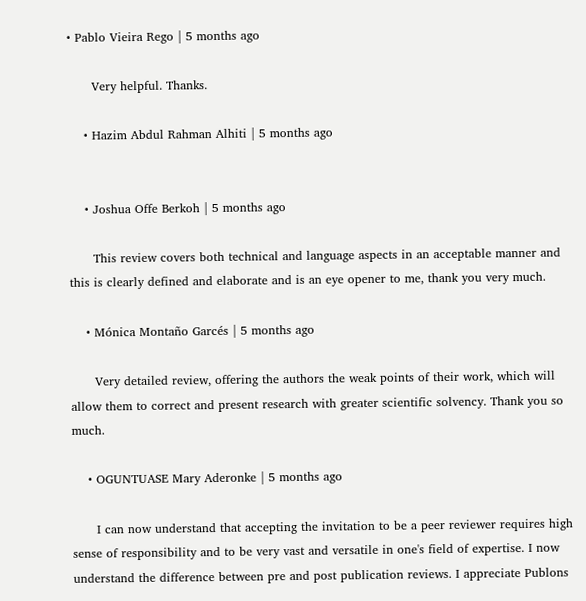• Pablo Vieira Rego | 5 months ago

      Very helpful. Thanks.

    • Hazim Abdul Rahman Alhiti | 5 months ago


    • Joshua Offe Berkoh | 5 months ago

      This review covers both technical and language aspects in an acceptable manner and this is clearly defined and elaborate and is an eye opener to me, thank you very much.

    • Mónica Montaño Garcés | 5 months ago

      Very detailed review, offering the authors the weak points of their work, which will allow them to correct and present research with greater scientific solvency. Thank you so much.

    • OGUNTUASE Mary Aderonke | 5 months ago

      I can now understand that accepting the invitation to be a peer reviewer requires high sense of responsibility and to be very vast and versatile in one's field of expertise. I now understand the difference between pre and post publication reviews. I appreciate Publons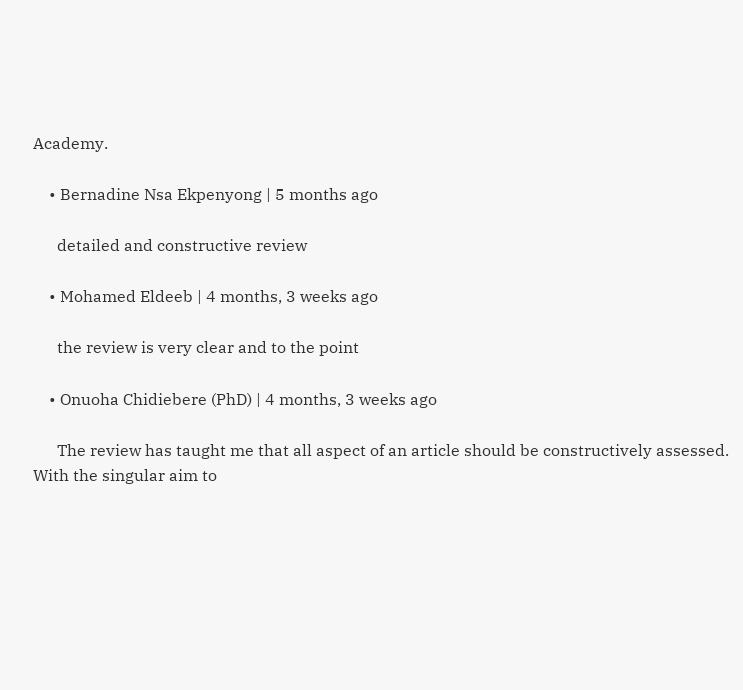Academy.

    • Bernadine Nsa Ekpenyong | 5 months ago

      detailed and constructive review

    • Mohamed Eldeeb | 4 months, 3 weeks ago

      the review is very clear and to the point

    • Onuoha Chidiebere (PhD) | 4 months, 3 weeks ago

      The review has taught me that all aspect of an article should be constructively assessed. With the singular aim to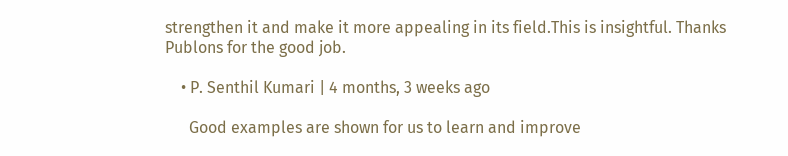strengthen it and make it more appealing in its field.This is insightful. Thanks Publons for the good job.

    • P. Senthil Kumari | 4 months, 3 weeks ago

      Good examples are shown for us to learn and improve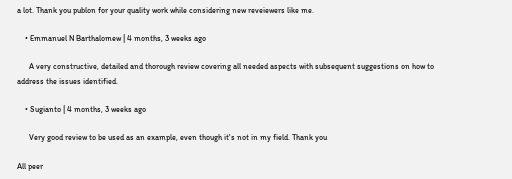a lot. Thank you publon for your quality work while considering new reveiewers like me.

    • Emmanuel N Barthalomew | 4 months, 3 weeks ago

      A very constructive, detailed and thorough review covering all needed aspects with subsequent suggestions on how to address the issues identified.

    • Sugianto | 4 months, 3 weeks ago

      Very good review to be used as an example, even though it's not in my field. Thank you

All peer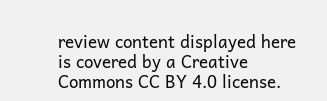review content displayed here is covered by a Creative Commons CC BY 4.0 license.